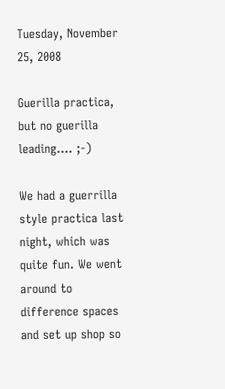Tuesday, November 25, 2008

Guerilla practica, but no guerilla leading.... ;-)

We had a guerrilla style practica last night, which was quite fun. We went around to difference spaces and set up shop so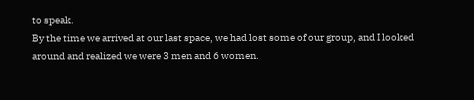to speak.
By the time we arrived at our last space, we had lost some of our group, and I looked around and realized we were 3 men and 6 women.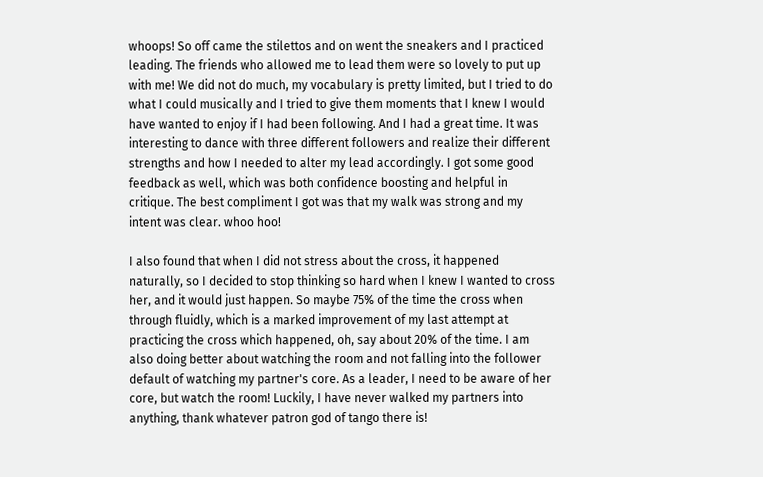whoops! So off came the stilettos and on went the sneakers and I practiced leading. The friends who allowed me to lead them were so lovely to put up with me! We did not do much, my vocabulary is pretty limited, but I tried to do what I could musically and I tried to give them moments that I knew I would have wanted to enjoy if I had been following. And I had a great time. It was interesting to dance with three different followers and realize their different strengths and how I needed to alter my lead accordingly. I got some good feedback as well, which was both confidence boosting and helpful in critique. The best compliment I got was that my walk was strong and my intent was clear. whoo hoo!

I also found that when I did not stress about the cross, it happened naturally, so I decided to stop thinking so hard when I knew I wanted to cross her, and it would just happen. So maybe 75% of the time the cross when through fluidly, which is a marked improvement of my last attempt at practicing the cross which happened, oh, say about 20% of the time. I am also doing better about watching the room and not falling into the follower default of watching my partner's core. As a leader, I need to be aware of her core, but watch the room! Luckily, I have never walked my partners into anything, thank whatever patron god of tango there is!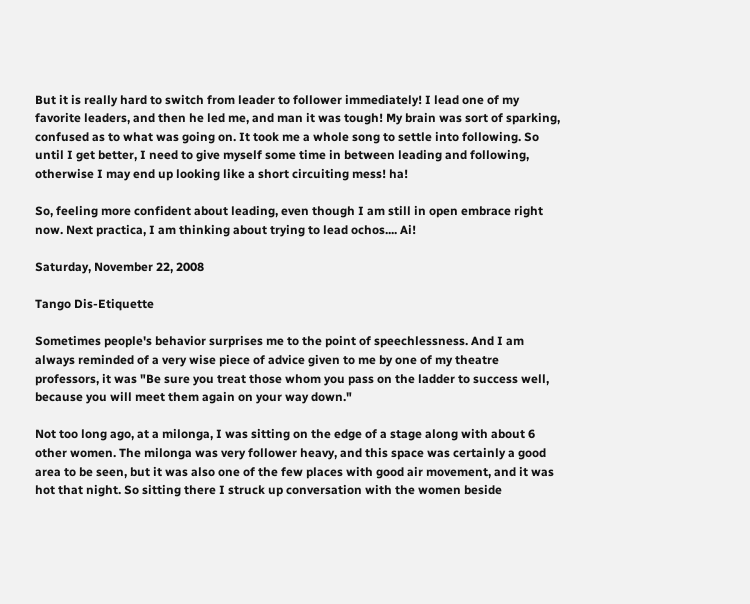But it is really hard to switch from leader to follower immediately! I lead one of my favorite leaders, and then he led me, and man it was tough! My brain was sort of sparking, confused as to what was going on. It took me a whole song to settle into following. So until I get better, I need to give myself some time in between leading and following, otherwise I may end up looking like a short circuiting mess! ha!

So, feeling more confident about leading, even though I am still in open embrace right now. Next practica, I am thinking about trying to lead ochos.... Ai!

Saturday, November 22, 2008

Tango Dis-Etiquette

Sometimes people's behavior surprises me to the point of speechlessness. And I am always reminded of a very wise piece of advice given to me by one of my theatre professors, it was "Be sure you treat those whom you pass on the ladder to success well, because you will meet them again on your way down."

Not too long ago, at a milonga, I was sitting on the edge of a stage along with about 6 other women. The milonga was very follower heavy, and this space was certainly a good area to be seen, but it was also one of the few places with good air movement, and it was hot that night. So sitting there I struck up conversation with the women beside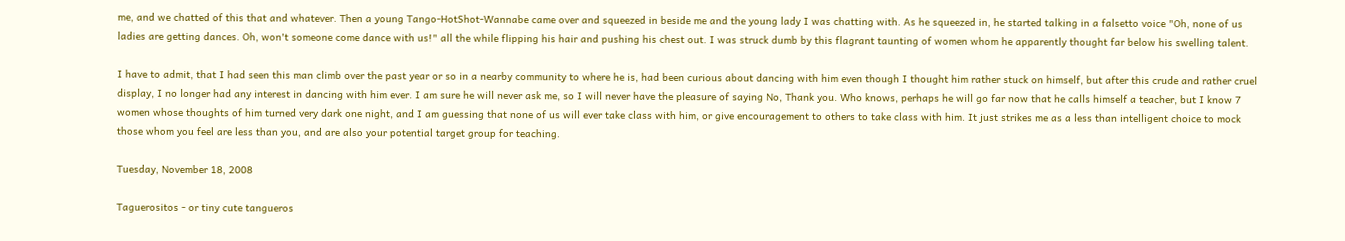me, and we chatted of this that and whatever. Then a young Tango-HotShot-Wannabe came over and squeezed in beside me and the young lady I was chatting with. As he squeezed in, he started talking in a falsetto voice "Oh, none of us ladies are getting dances. Oh, won't someone come dance with us!" all the while flipping his hair and pushing his chest out. I was struck dumb by this flagrant taunting of women whom he apparently thought far below his swelling talent.

I have to admit, that I had seen this man climb over the past year or so in a nearby community to where he is, had been curious about dancing with him even though I thought him rather stuck on himself, but after this crude and rather cruel display, I no longer had any interest in dancing with him ever. I am sure he will never ask me, so I will never have the pleasure of saying No, Thank you. Who knows, perhaps he will go far now that he calls himself a teacher, but I know 7 women whose thoughts of him turned very dark one night, and I am guessing that none of us will ever take class with him, or give encouragement to others to take class with him. It just strikes me as a less than intelligent choice to mock those whom you feel are less than you, and are also your potential target group for teaching.

Tuesday, November 18, 2008

Taguerositos - or tiny cute tangueros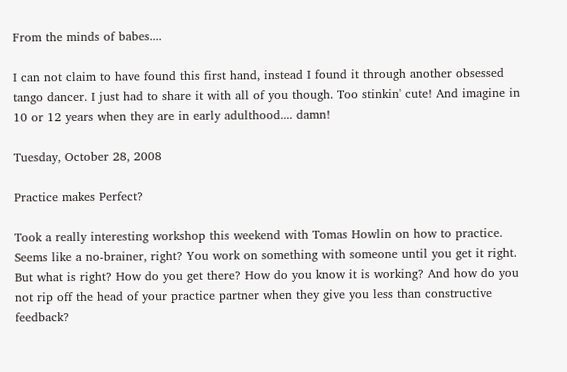From the minds of babes....

I can not claim to have found this first hand, instead I found it through another obsessed tango dancer. I just had to share it with all of you though. Too stinkin' cute! And imagine in 10 or 12 years when they are in early adulthood.... damn!

Tuesday, October 28, 2008

Practice makes Perfect?

Took a really interesting workshop this weekend with Tomas Howlin on how to practice. Seems like a no-brainer, right? You work on something with someone until you get it right. But what is right? How do you get there? How do you know it is working? And how do you not rip off the head of your practice partner when they give you less than constructive feedback?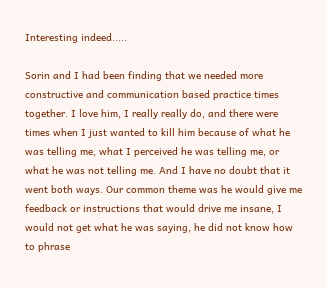Interesting indeed.....

Sorin and I had been finding that we needed more constructive and communication based practice times together. I love him, I really really do, and there were times when I just wanted to kill him because of what he was telling me, what I perceived he was telling me, or what he was not telling me. And I have no doubt that it went both ways. Our common theme was he would give me feedback or instructions that would drive me insane, I would not get what he was saying, he did not know how to phrase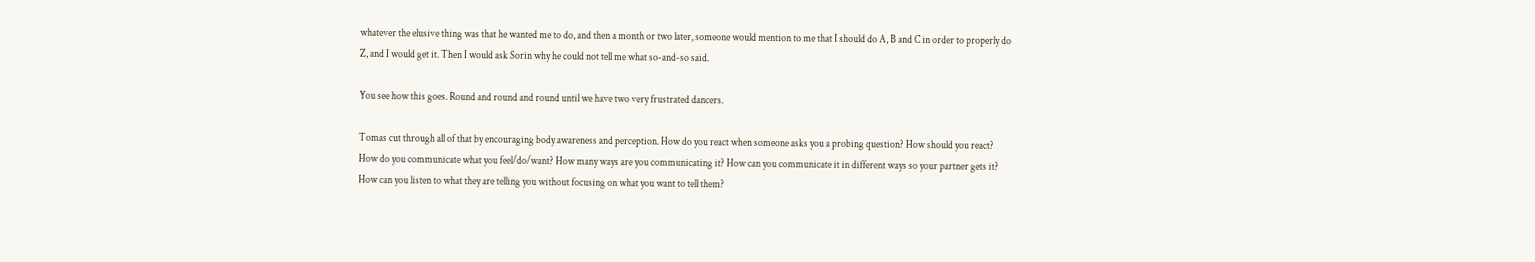whatever the elusive thing was that he wanted me to do, and then a month or two later, someone would mention to me that I should do A, B and C in order to properly do Z, and I would get it. Then I would ask Sorin why he could not tell me what so-and-so said.

You see how this goes. Round and round and round until we have two very frustrated dancers.

Tomas cut through all of that by encouraging body awareness and perception. How do you react when someone asks you a probing question? How should you react? How do you communicate what you feel/do/want? How many ways are you communicating it? How can you communicate it in different ways so your partner gets it? How can you listen to what they are telling you without focusing on what you want to tell them?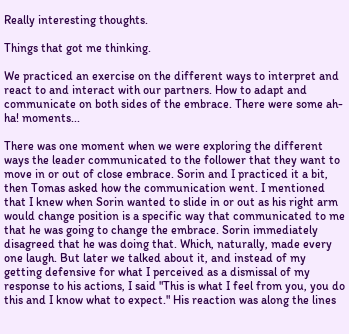Really interesting thoughts.

Things that got me thinking.

We practiced an exercise on the different ways to interpret and react to and interact with our partners. How to adapt and communicate on both sides of the embrace. There were some ah-ha! moments...

There was one moment when we were exploring the different ways the leader communicated to the follower that they want to move in or out of close embrace. Sorin and I practiced it a bit, then Tomas asked how the communication went. I mentioned that I knew when Sorin wanted to slide in or out as his right arm would change position is a specific way that communicated to me that he was going to change the embrace. Sorin immediately disagreed that he was doing that. Which, naturally, made every one laugh. But later we talked about it, and instead of my getting defensive for what I perceived as a dismissal of my response to his actions, I said "This is what I feel from you, you do this and I know what to expect." His reaction was along the lines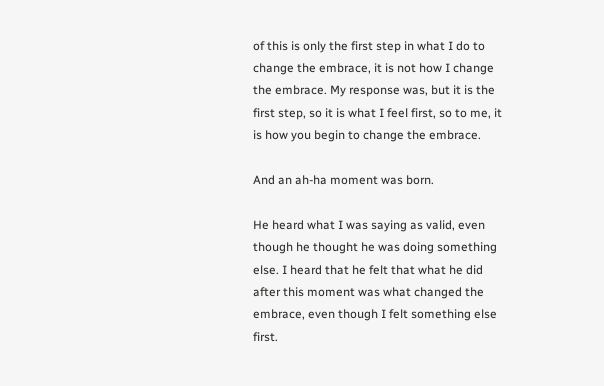of this is only the first step in what I do to change the embrace, it is not how I change the embrace. My response was, but it is the first step, so it is what I feel first, so to me, it is how you begin to change the embrace.

And an ah-ha moment was born.

He heard what I was saying as valid, even though he thought he was doing something else. I heard that he felt that what he did after this moment was what changed the embrace, even though I felt something else first.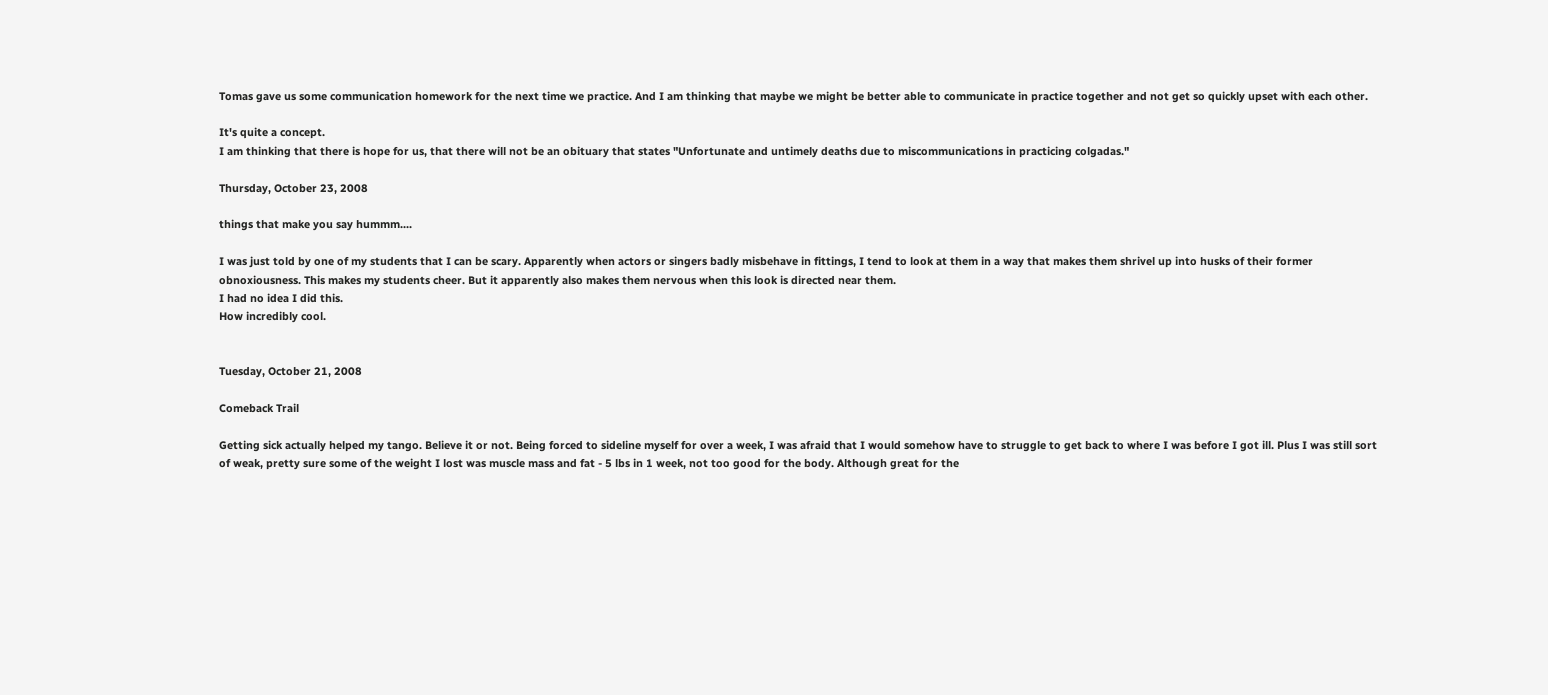Tomas gave us some communication homework for the next time we practice. And I am thinking that maybe we might be better able to communicate in practice together and not get so quickly upset with each other.

It's quite a concept.
I am thinking that there is hope for us, that there will not be an obituary that states "Unfortunate and untimely deaths due to miscommunications in practicing colgadas."

Thursday, October 23, 2008

things that make you say hummm....

I was just told by one of my students that I can be scary. Apparently when actors or singers badly misbehave in fittings, I tend to look at them in a way that makes them shrivel up into husks of their former obnoxiousness. This makes my students cheer. But it apparently also makes them nervous when this look is directed near them.
I had no idea I did this.
How incredibly cool.


Tuesday, October 21, 2008

Comeback Trail

Getting sick actually helped my tango. Believe it or not. Being forced to sideline myself for over a week, I was afraid that I would somehow have to struggle to get back to where I was before I got ill. Plus I was still sort of weak, pretty sure some of the weight I lost was muscle mass and fat - 5 lbs in 1 week, not too good for the body. Although great for the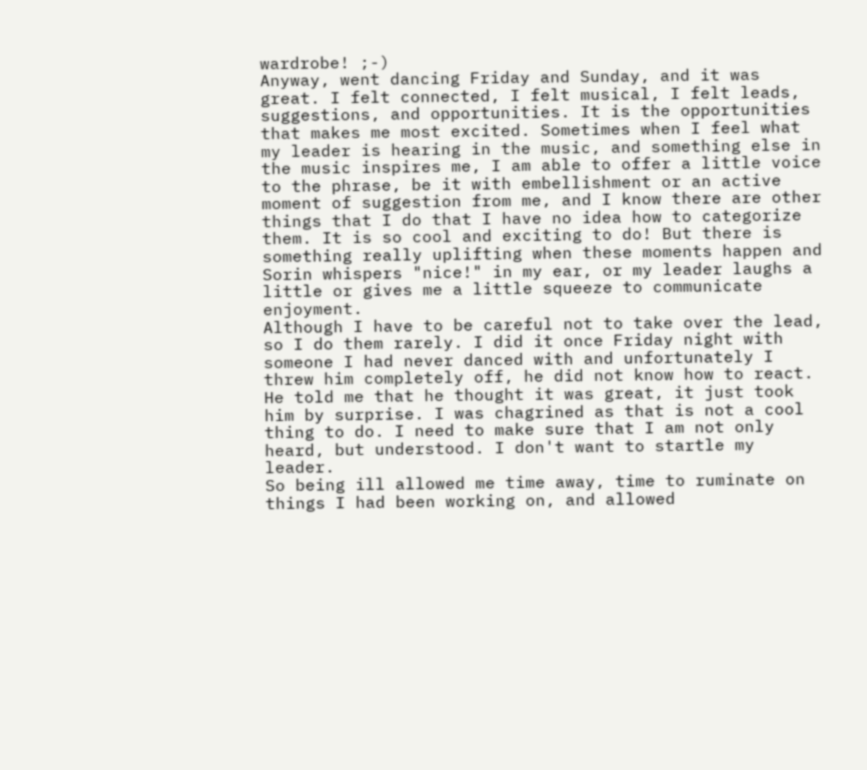wardrobe! ;-)
Anyway, went dancing Friday and Sunday, and it was great. I felt connected, I felt musical, I felt leads, suggestions, and opportunities. It is the opportunities that makes me most excited. Sometimes when I feel what my leader is hearing in the music, and something else in the music inspires me, I am able to offer a little voice to the phrase, be it with embellishment or an active moment of suggestion from me, and I know there are other things that I do that I have no idea how to categorize them. It is so cool and exciting to do! But there is something really uplifting when these moments happen and Sorin whispers "nice!" in my ear, or my leader laughs a little or gives me a little squeeze to communicate enjoyment.
Although I have to be careful not to take over the lead, so I do them rarely. I did it once Friday night with someone I had never danced with and unfortunately I threw him completely off, he did not know how to react. He told me that he thought it was great, it just took him by surprise. I was chagrined as that is not a cool thing to do. I need to make sure that I am not only heard, but understood. I don't want to startle my leader.
So being ill allowed me time away, time to ruminate on things I had been working on, and allowed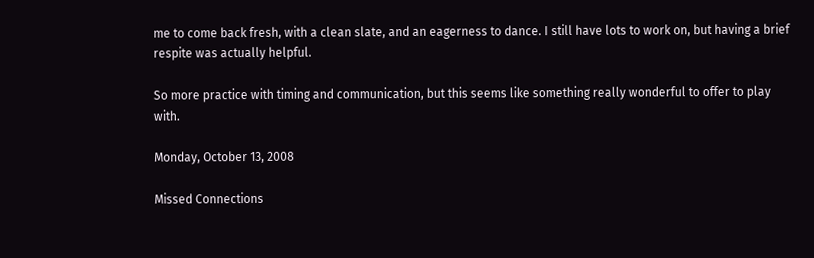me to come back fresh, with a clean slate, and an eagerness to dance. I still have lots to work on, but having a brief respite was actually helpful.

So more practice with timing and communication, but this seems like something really wonderful to offer to play with.

Monday, October 13, 2008

Missed Connections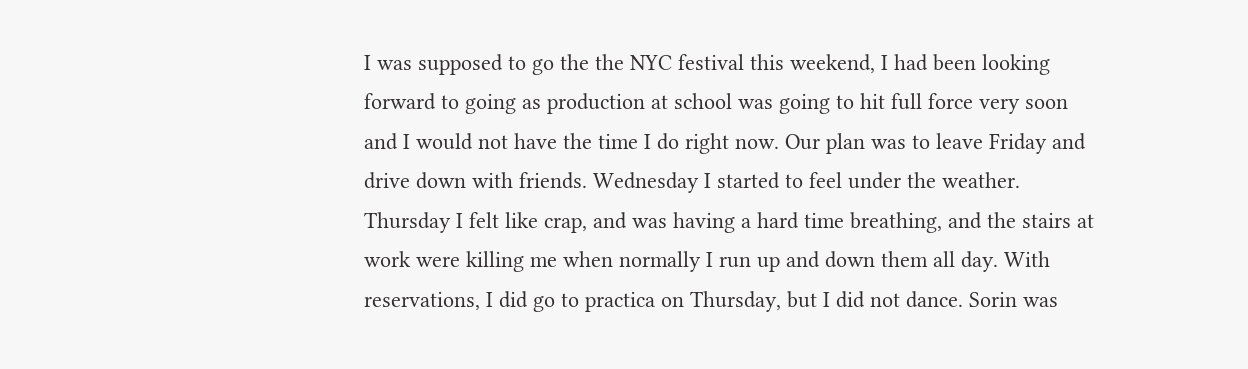I was supposed to go the the NYC festival this weekend, I had been looking forward to going as production at school was going to hit full force very soon and I would not have the time I do right now. Our plan was to leave Friday and drive down with friends. Wednesday I started to feel under the weather. Thursday I felt like crap, and was having a hard time breathing, and the stairs at work were killing me when normally I run up and down them all day. With reservations, I did go to practica on Thursday, but I did not dance. Sorin was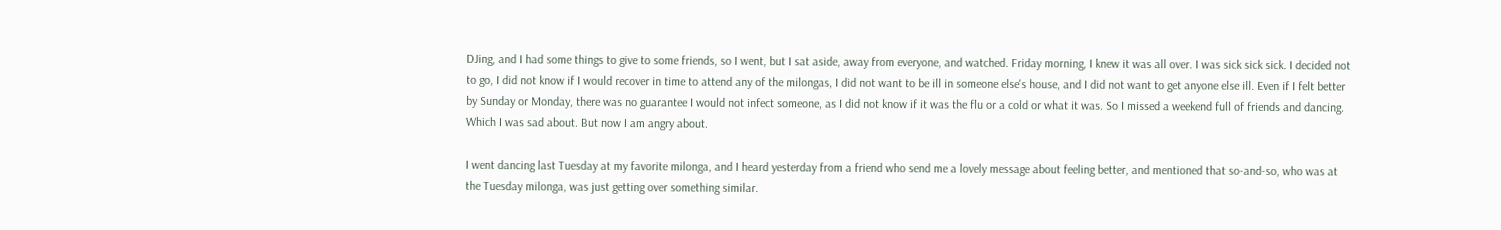DJing, and I had some things to give to some friends, so I went, but I sat aside, away from everyone, and watched. Friday morning, I knew it was all over. I was sick sick sick. I decided not to go, I did not know if I would recover in time to attend any of the milongas, I did not want to be ill in someone else's house, and I did not want to get anyone else ill. Even if I felt better by Sunday or Monday, there was no guarantee I would not infect someone, as I did not know if it was the flu or a cold or what it was. So I missed a weekend full of friends and dancing.
Which I was sad about. But now I am angry about.

I went dancing last Tuesday at my favorite milonga, and I heard yesterday from a friend who send me a lovely message about feeling better, and mentioned that so-and-so, who was at the Tuesday milonga, was just getting over something similar.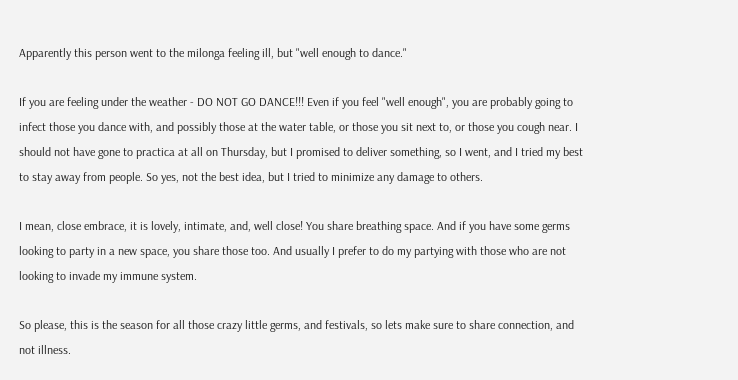Apparently this person went to the milonga feeling ill, but "well enough to dance."

If you are feeling under the weather - DO NOT GO DANCE!!! Even if you feel "well enough", you are probably going to infect those you dance with, and possibly those at the water table, or those you sit next to, or those you cough near. I should not have gone to practica at all on Thursday, but I promised to deliver something, so I went, and I tried my best to stay away from people. So yes, not the best idea, but I tried to minimize any damage to others.

I mean, close embrace, it is lovely, intimate, and, well close! You share breathing space. And if you have some germs looking to party in a new space, you share those too. And usually I prefer to do my partying with those who are not looking to invade my immune system.

So please, this is the season for all those crazy little germs, and festivals, so lets make sure to share connection, and not illness.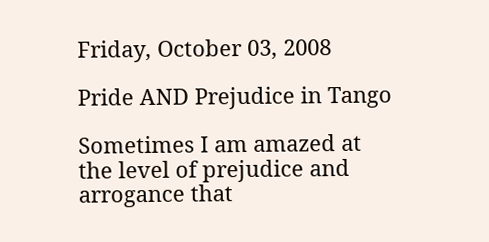Friday, October 03, 2008

Pride AND Prejudice in Tango

Sometimes I am amazed at the level of prejudice and arrogance that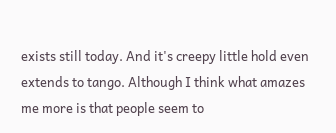exists still today. And it's creepy little hold even extends to tango. Although I think what amazes me more is that people seem to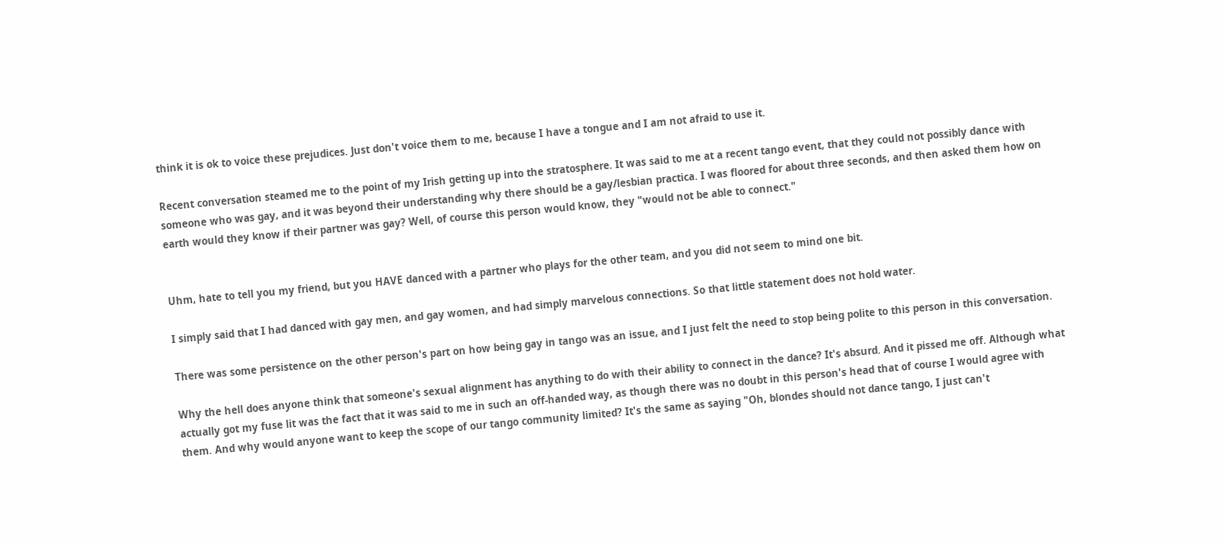think it is ok to voice these prejudices. Just don't voice them to me, because I have a tongue and I am not afraid to use it.

Recent conversation steamed me to the point of my Irish getting up into the stratosphere. It was said to me at a recent tango event, that they could not possibly dance with someone who was gay, and it was beyond their understanding why there should be a gay/lesbian practica. I was floored for about three seconds, and then asked them how on earth would they know if their partner was gay? Well, of course this person would know, they "would not be able to connect."


Uhm, hate to tell you my friend, but you HAVE danced with a partner who plays for the other team, and you did not seem to mind one bit.

I simply said that I had danced with gay men, and gay women, and had simply marvelous connections. So that little statement does not hold water.

There was some persistence on the other person's part on how being gay in tango was an issue, and I just felt the need to stop being polite to this person in this conversation.

Why the hell does anyone think that someone's sexual alignment has anything to do with their ability to connect in the dance? It's absurd. And it pissed me off. Although what actually got my fuse lit was the fact that it was said to me in such an off-handed way, as though there was no doubt in this person's head that of course I would agree with them. And why would anyone want to keep the scope of our tango community limited? It's the same as saying "Oh, blondes should not dance tango, I just can't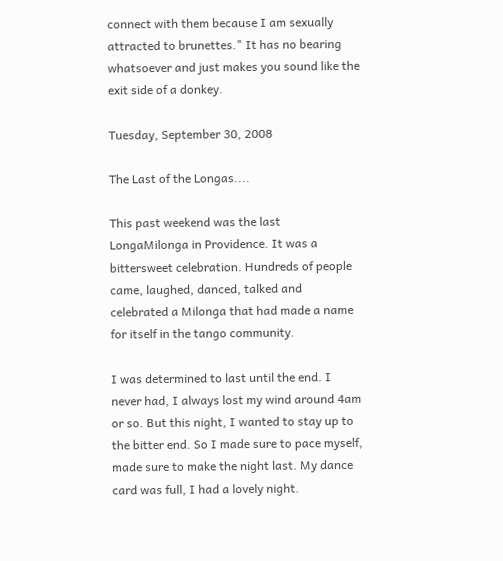connect with them because I am sexually attracted to brunettes." It has no bearing whatsoever and just makes you sound like the exit side of a donkey.

Tuesday, September 30, 2008

The Last of the Longas....

This past weekend was the last LongaMilonga in Providence. It was a bittersweet celebration. Hundreds of people came, laughed, danced, talked and celebrated a Milonga that had made a name for itself in the tango community.

I was determined to last until the end. I never had, I always lost my wind around 4am or so. But this night, I wanted to stay up to the bitter end. So I made sure to pace myself, made sure to make the night last. My dance card was full, I had a lovely night.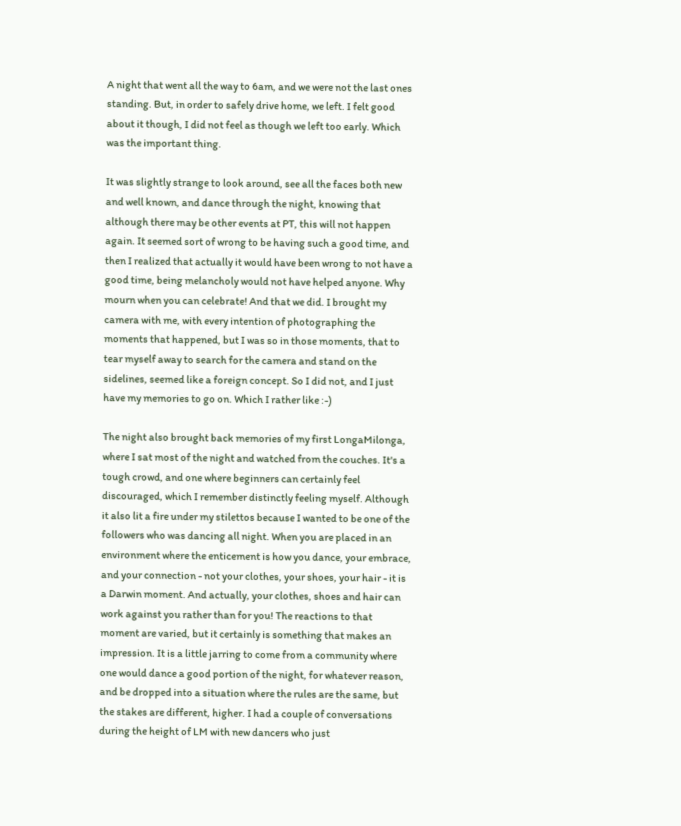A night that went all the way to 6am, and we were not the last ones standing. But, in order to safely drive home, we left. I felt good about it though, I did not feel as though we left too early. Which was the important thing.

It was slightly strange to look around, see all the faces both new and well known, and dance through the night, knowing that although there may be other events at PT, this will not happen again. It seemed sort of wrong to be having such a good time, and then I realized that actually it would have been wrong to not have a good time, being melancholy would not have helped anyone. Why mourn when you can celebrate! And that we did. I brought my camera with me, with every intention of photographing the moments that happened, but I was so in those moments, that to tear myself away to search for the camera and stand on the sidelines, seemed like a foreign concept. So I did not, and I just have my memories to go on. Which I rather like :-)

The night also brought back memories of my first LongaMilonga, where I sat most of the night and watched from the couches. It's a tough crowd, and one where beginners can certainly feel discouraged, which I remember distinctly feeling myself. Although it also lit a fire under my stilettos because I wanted to be one of the followers who was dancing all night. When you are placed in an environment where the enticement is how you dance, your embrace, and your connection - not your clothes, your shoes, your hair - it is a Darwin moment. And actually, your clothes, shoes and hair can work against you rather than for you! The reactions to that moment are varied, but it certainly is something that makes an impression. It is a little jarring to come from a community where one would dance a good portion of the night, for whatever reason, and be dropped into a situation where the rules are the same, but the stakes are different, higher. I had a couple of conversations during the height of LM with new dancers who just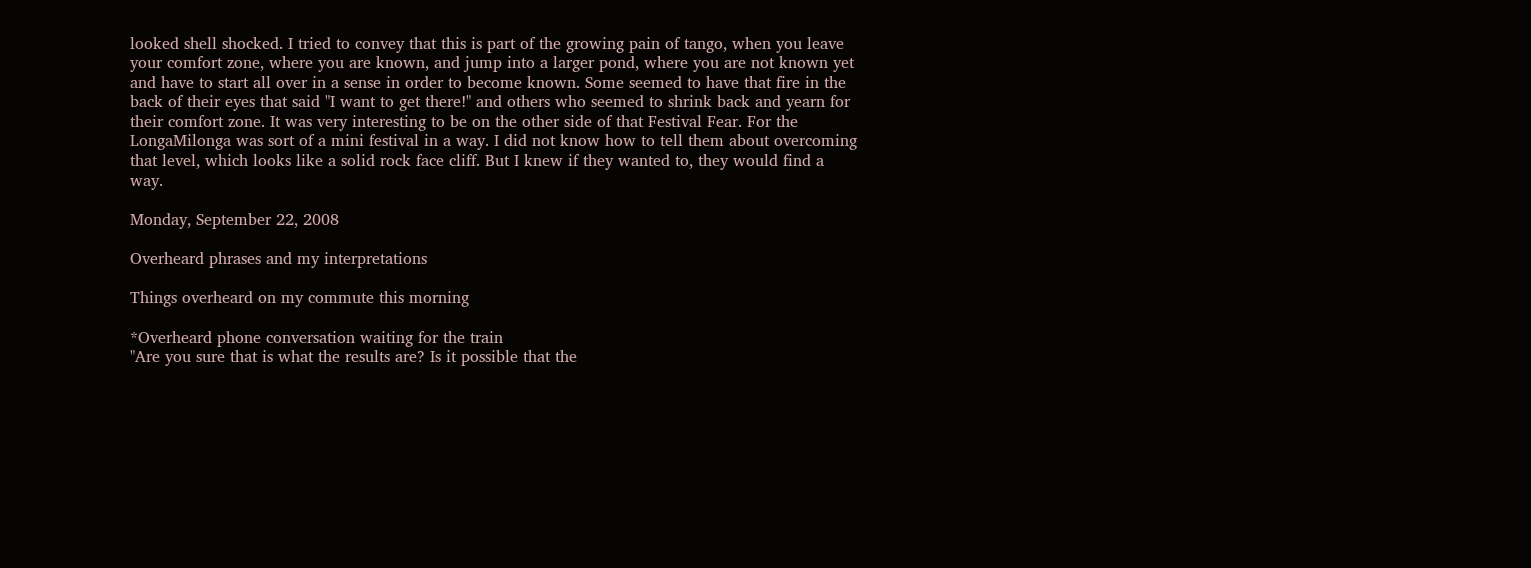looked shell shocked. I tried to convey that this is part of the growing pain of tango, when you leave your comfort zone, where you are known, and jump into a larger pond, where you are not known yet and have to start all over in a sense in order to become known. Some seemed to have that fire in the back of their eyes that said "I want to get there!" and others who seemed to shrink back and yearn for their comfort zone. It was very interesting to be on the other side of that Festival Fear. For the LongaMilonga was sort of a mini festival in a way. I did not know how to tell them about overcoming that level, which looks like a solid rock face cliff. But I knew if they wanted to, they would find a way.

Monday, September 22, 2008

Overheard phrases and my interpretations

Things overheard on my commute this morning

*Overheard phone conversation waiting for the train
"Are you sure that is what the results are? Is it possible that the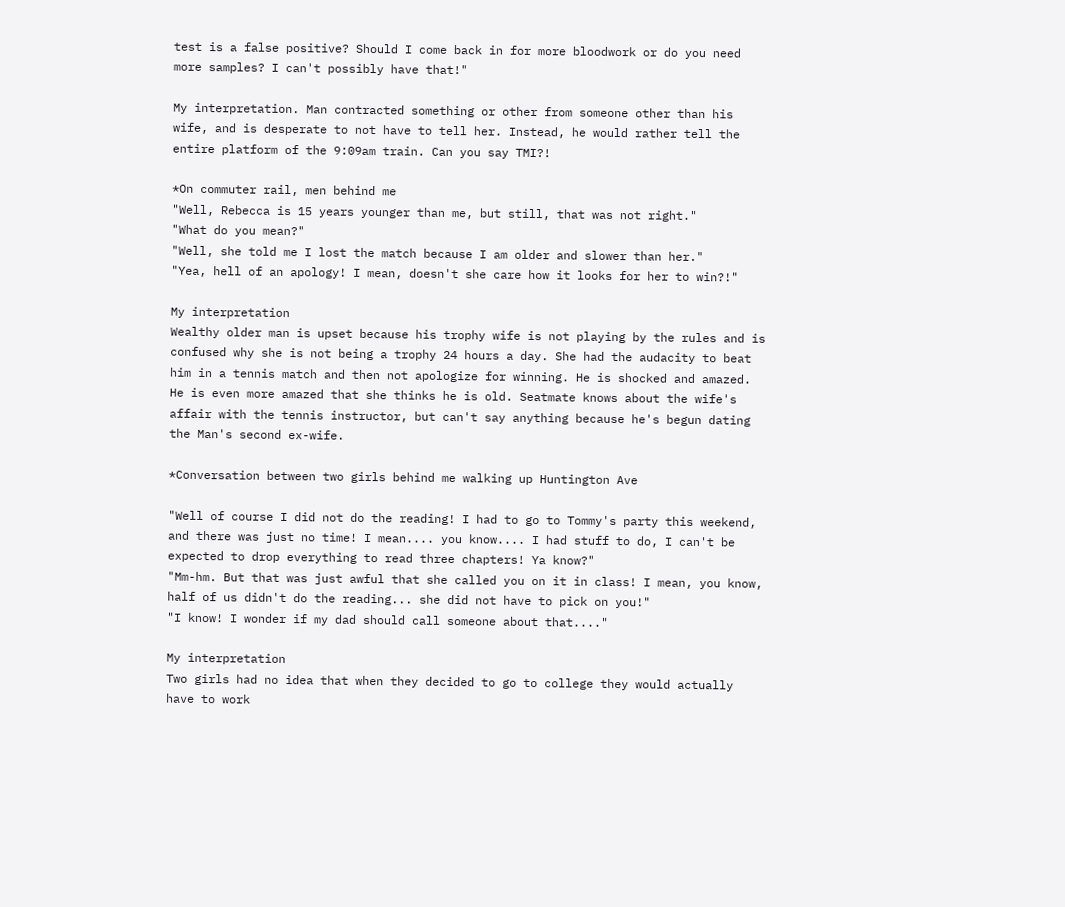test is a false positive? Should I come back in for more bloodwork or do you need more samples? I can't possibly have that!"

My interpretation. Man contracted something or other from someone other than his wife, and is desperate to not have to tell her. Instead, he would rather tell the entire platform of the 9:09am train. Can you say TMI?!

*On commuter rail, men behind me
"Well, Rebecca is 15 years younger than me, but still, that was not right."
"What do you mean?"
"Well, she told me I lost the match because I am older and slower than her."
"Yea, hell of an apology! I mean, doesn't she care how it looks for her to win?!"

My interpretation
Wealthy older man is upset because his trophy wife is not playing by the rules and is confused why she is not being a trophy 24 hours a day. She had the audacity to beat him in a tennis match and then not apologize for winning. He is shocked and amazed. He is even more amazed that she thinks he is old. Seatmate knows about the wife's affair with the tennis instructor, but can't say anything because he's begun dating the Man's second ex-wife.

*Conversation between two girls behind me walking up Huntington Ave

"Well of course I did not do the reading! I had to go to Tommy's party this weekend, and there was just no time! I mean.... you know.... I had stuff to do, I can't be expected to drop everything to read three chapters! Ya know?"
"Mm-hm. But that was just awful that she called you on it in class! I mean, you know, half of us didn't do the reading... she did not have to pick on you!"
"I know! I wonder if my dad should call someone about that...."

My interpretation
Two girls had no idea that when they decided to go to college they would actually have to work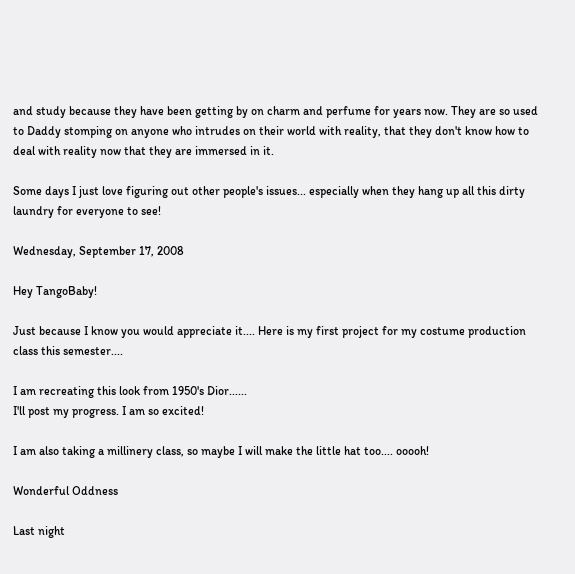and study because they have been getting by on charm and perfume for years now. They are so used to Daddy stomping on anyone who intrudes on their world with reality, that they don't know how to deal with reality now that they are immersed in it.

Some days I just love figuring out other people's issues... especially when they hang up all this dirty laundry for everyone to see!

Wednesday, September 17, 2008

Hey TangoBaby!

Just because I know you would appreciate it.... Here is my first project for my costume production class this semester....

I am recreating this look from 1950's Dior......
I'll post my progress. I am so excited!

I am also taking a millinery class, so maybe I will make the little hat too.... ooooh!

Wonderful Oddness

Last night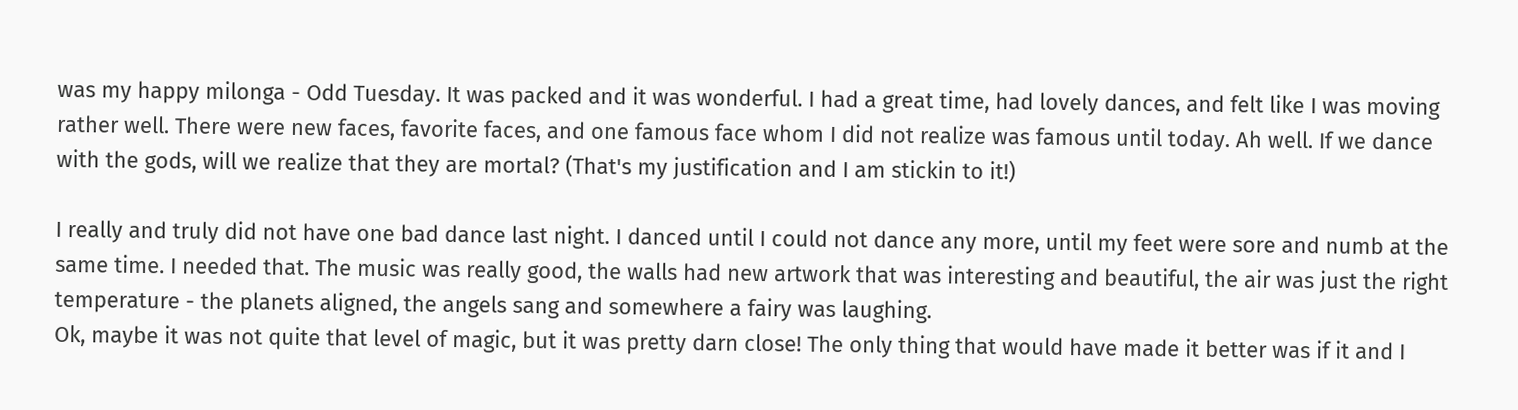was my happy milonga - Odd Tuesday. It was packed and it was wonderful. I had a great time, had lovely dances, and felt like I was moving rather well. There were new faces, favorite faces, and one famous face whom I did not realize was famous until today. Ah well. If we dance with the gods, will we realize that they are mortal? (That's my justification and I am stickin to it!)

I really and truly did not have one bad dance last night. I danced until I could not dance any more, until my feet were sore and numb at the same time. I needed that. The music was really good, the walls had new artwork that was interesting and beautiful, the air was just the right temperature - the planets aligned, the angels sang and somewhere a fairy was laughing.
Ok, maybe it was not quite that level of magic, but it was pretty darn close! The only thing that would have made it better was if it and I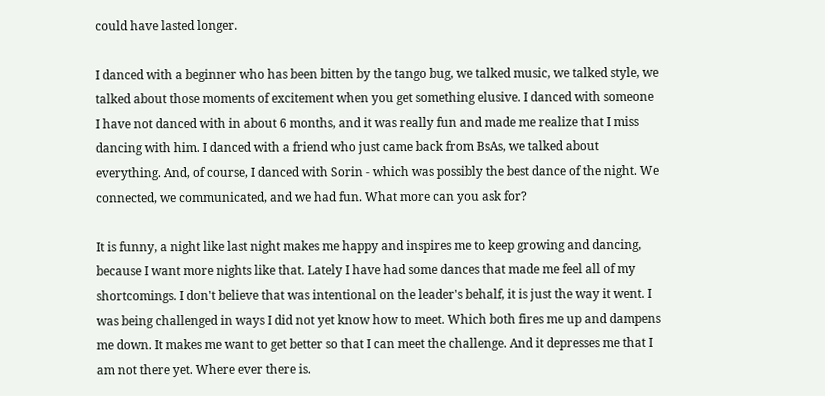could have lasted longer.

I danced with a beginner who has been bitten by the tango bug, we talked music, we talked style, we talked about those moments of excitement when you get something elusive. I danced with someone I have not danced with in about 6 months, and it was really fun and made me realize that I miss dancing with him. I danced with a friend who just came back from BsAs, we talked about everything. And, of course, I danced with Sorin - which was possibly the best dance of the night. We connected, we communicated, and we had fun. What more can you ask for?

It is funny, a night like last night makes me happy and inspires me to keep growing and dancing, because I want more nights like that. Lately I have had some dances that made me feel all of my shortcomings. I don't believe that was intentional on the leader's behalf, it is just the way it went. I was being challenged in ways I did not yet know how to meet. Which both fires me up and dampens me down. It makes me want to get better so that I can meet the challenge. And it depresses me that I am not there yet. Where ever there is.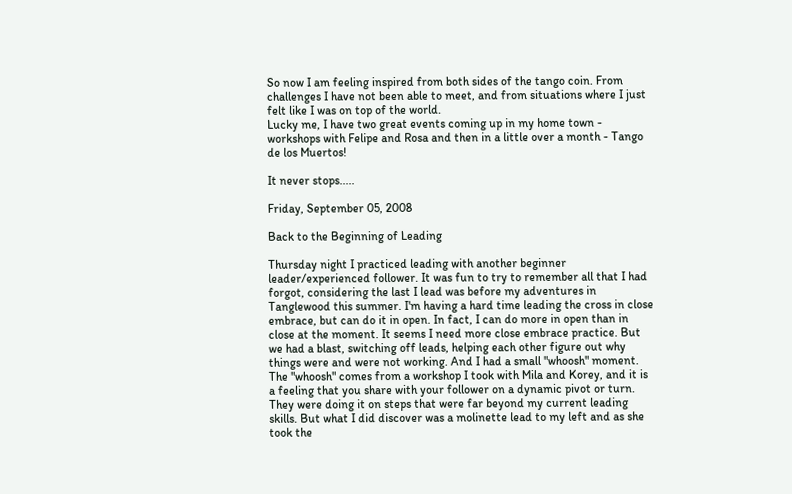So now I am feeling inspired from both sides of the tango coin. From challenges I have not been able to meet, and from situations where I just felt like I was on top of the world.
Lucky me, I have two great events coming up in my home town - workshops with Felipe and Rosa and then in a little over a month - Tango de los Muertos!

It never stops.....

Friday, September 05, 2008

Back to the Beginning of Leading

Thursday night I practiced leading with another beginner leader/experienced follower. It was fun to try to remember all that I had forgot, considering the last I lead was before my adventures in Tanglewood this summer. I'm having a hard time leading the cross in close embrace, but can do it in open. In fact, I can do more in open than in close at the moment. It seems I need more close embrace practice. But we had a blast, switching off leads, helping each other figure out why things were and were not working. And I had a small "whoosh" moment. The "whoosh" comes from a workshop I took with Mila and Korey, and it is a feeling that you share with your follower on a dynamic pivot or turn. They were doing it on steps that were far beyond my current leading skills. But what I did discover was a molinette lead to my left and as she took the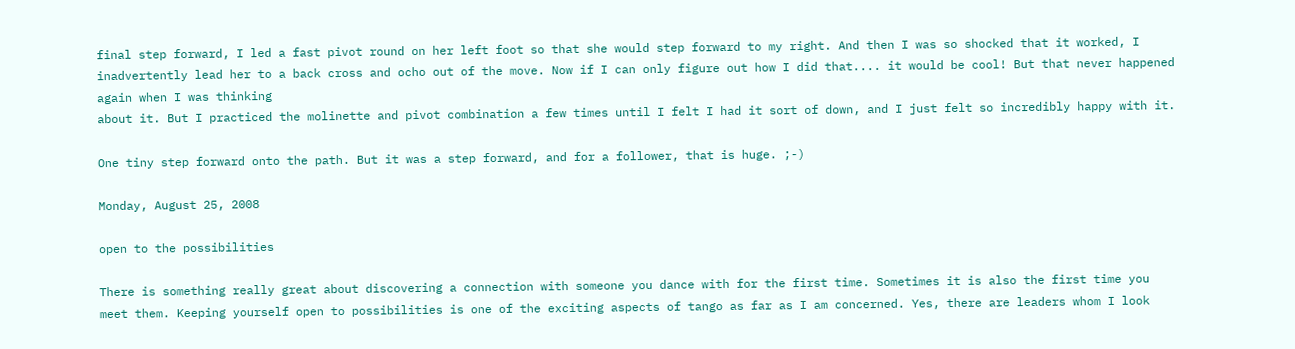final step forward, I led a fast pivot round on her left foot so that she would step forward to my right. And then I was so shocked that it worked, I inadvertently lead her to a back cross and ocho out of the move. Now if I can only figure out how I did that.... it would be cool! But that never happened again when I was thinking
about it. But I practiced the molinette and pivot combination a few times until I felt I had it sort of down, and I just felt so incredibly happy with it.

One tiny step forward onto the path. But it was a step forward, and for a follower, that is huge. ;-)

Monday, August 25, 2008

open to the possibilities

There is something really great about discovering a connection with someone you dance with for the first time. Sometimes it is also the first time you meet them. Keeping yourself open to possibilities is one of the exciting aspects of tango as far as I am concerned. Yes, there are leaders whom I look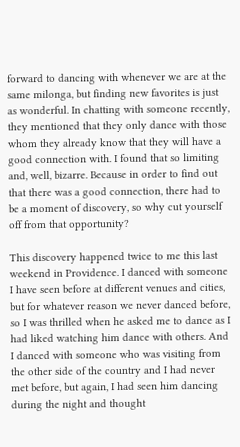forward to dancing with whenever we are at the same milonga, but finding new favorites is just as wonderful. In chatting with someone recently, they mentioned that they only dance with those whom they already know that they will have a good connection with. I found that so limiting and, well, bizarre. Because in order to find out that there was a good connection, there had to be a moment of discovery, so why cut yourself off from that opportunity?

This discovery happened twice to me this last weekend in Providence. I danced with someone I have seen before at different venues and cities, but for whatever reason we never danced before, so I was thrilled when he asked me to dance as I had liked watching him dance with others. And I danced with someone who was visiting from the other side of the country and I had never met before, but again, I had seen him dancing during the night and thought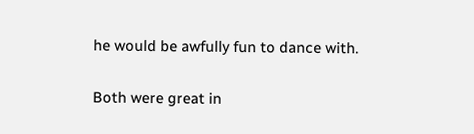he would be awfully fun to dance with.

Both were great in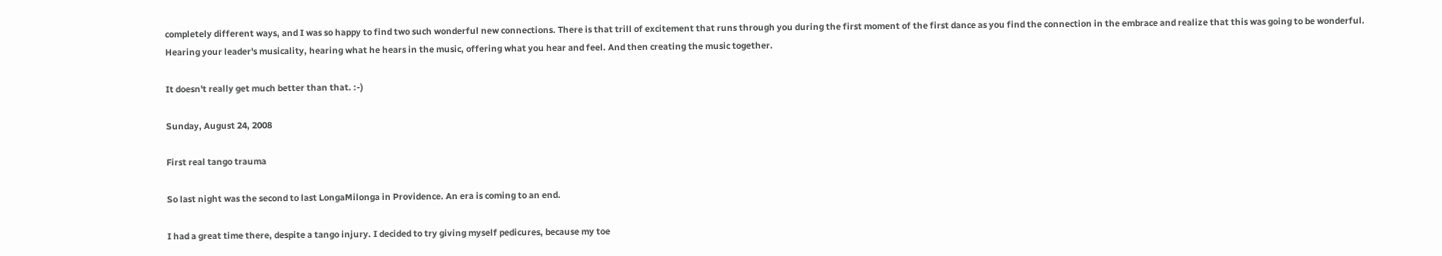completely different ways, and I was so happy to find two such wonderful new connections. There is that trill of excitement that runs through you during the first moment of the first dance as you find the connection in the embrace and realize that this was going to be wonderful. Hearing your leader's musicality, hearing what he hears in the music, offering what you hear and feel. And then creating the music together.

It doesn't really get much better than that. :-)

Sunday, August 24, 2008

First real tango trauma

So last night was the second to last LongaMilonga in Providence. An era is coming to an end.

I had a great time there, despite a tango injury. I decided to try giving myself pedicures, because my toe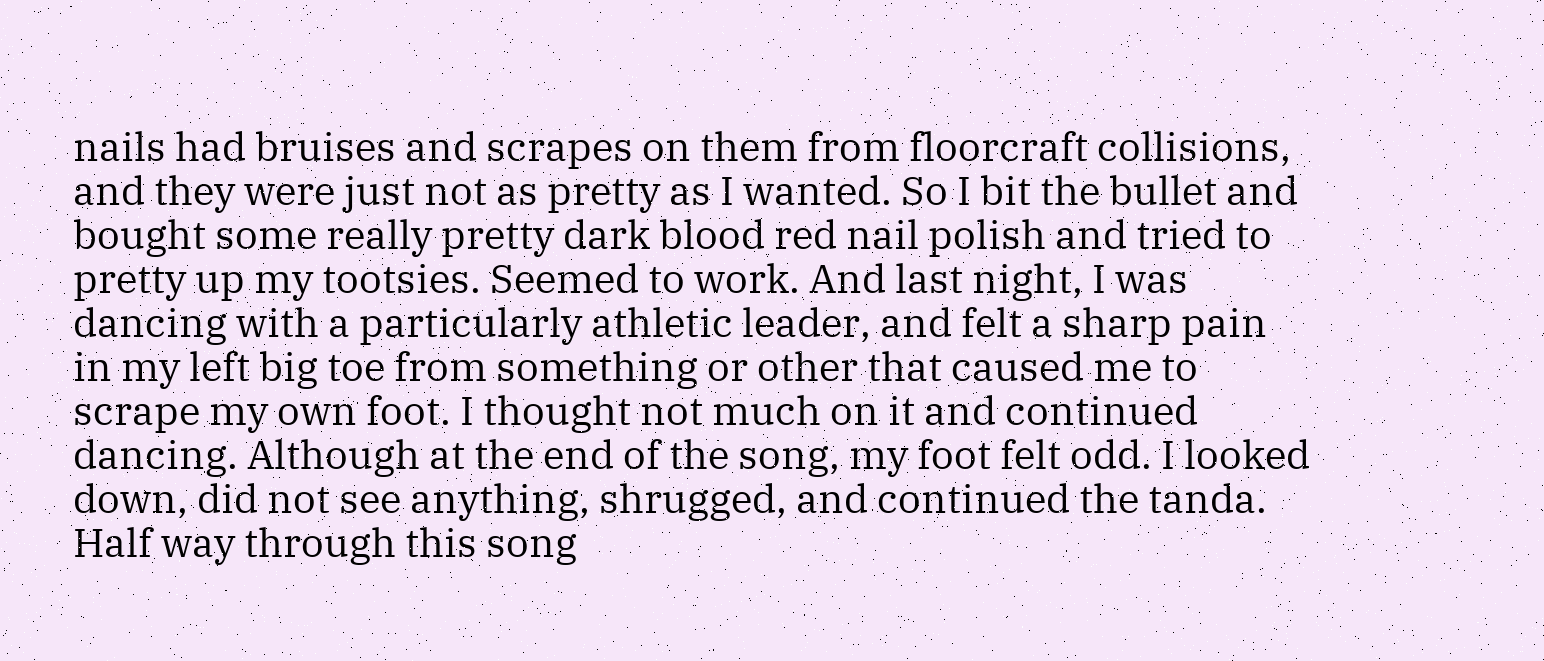nails had bruises and scrapes on them from floorcraft collisions, and they were just not as pretty as I wanted. So I bit the bullet and bought some really pretty dark blood red nail polish and tried to pretty up my tootsies. Seemed to work. And last night, I was dancing with a particularly athletic leader, and felt a sharp pain in my left big toe from something or other that caused me to scrape my own foot. I thought not much on it and continued dancing. Although at the end of the song, my foot felt odd. I looked down, did not see anything, shrugged, and continued the tanda. Half way through this song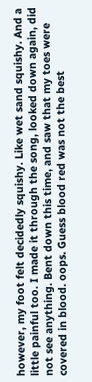however, my foot felt decidedly squishy. Like wet sand squishy. And a little painful too. I made it through the song, looked down again, did not see anything. Bent down this time, and saw that my toes were covered in blood. oops. Guess blood red was not the best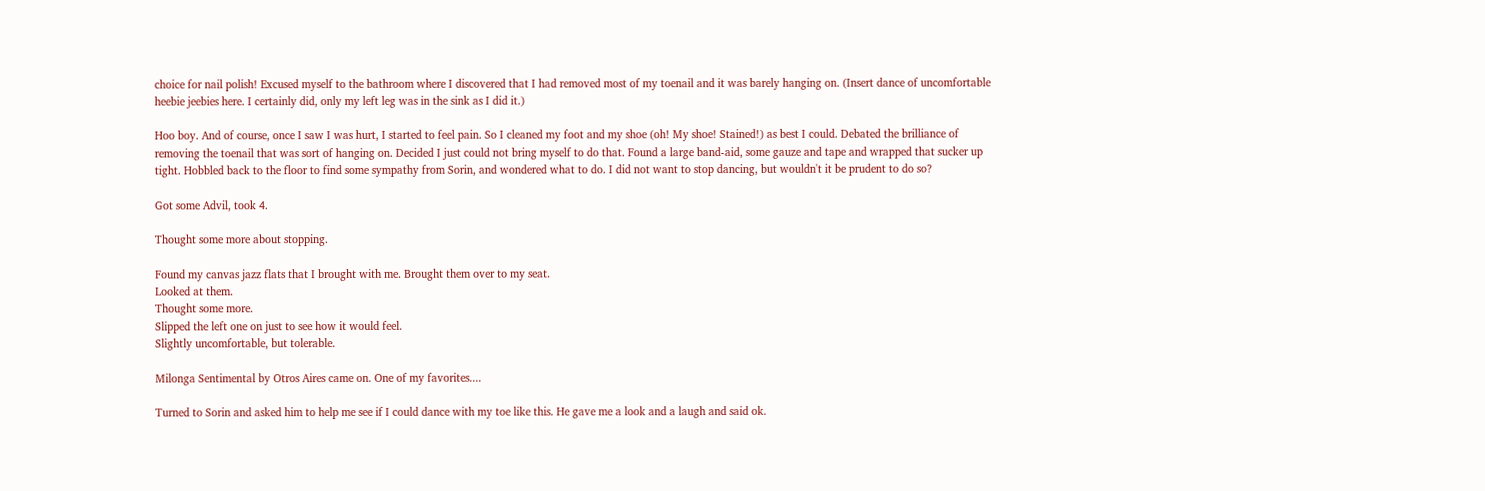choice for nail polish! Excused myself to the bathroom where I discovered that I had removed most of my toenail and it was barely hanging on. (Insert dance of uncomfortable heebie jeebies here. I certainly did, only my left leg was in the sink as I did it.)

Hoo boy. And of course, once I saw I was hurt, I started to feel pain. So I cleaned my foot and my shoe (oh! My shoe! Stained!) as best I could. Debated the brilliance of removing the toenail that was sort of hanging on. Decided I just could not bring myself to do that. Found a large band-aid, some gauze and tape and wrapped that sucker up tight. Hobbled back to the floor to find some sympathy from Sorin, and wondered what to do. I did not want to stop dancing, but wouldn't it be prudent to do so?

Got some Advil, took 4.

Thought some more about stopping.

Found my canvas jazz flats that I brought with me. Brought them over to my seat.
Looked at them.
Thought some more.
Slipped the left one on just to see how it would feel.
Slightly uncomfortable, but tolerable.

Milonga Sentimental by Otros Aires came on. One of my favorites....

Turned to Sorin and asked him to help me see if I could dance with my toe like this. He gave me a look and a laugh and said ok.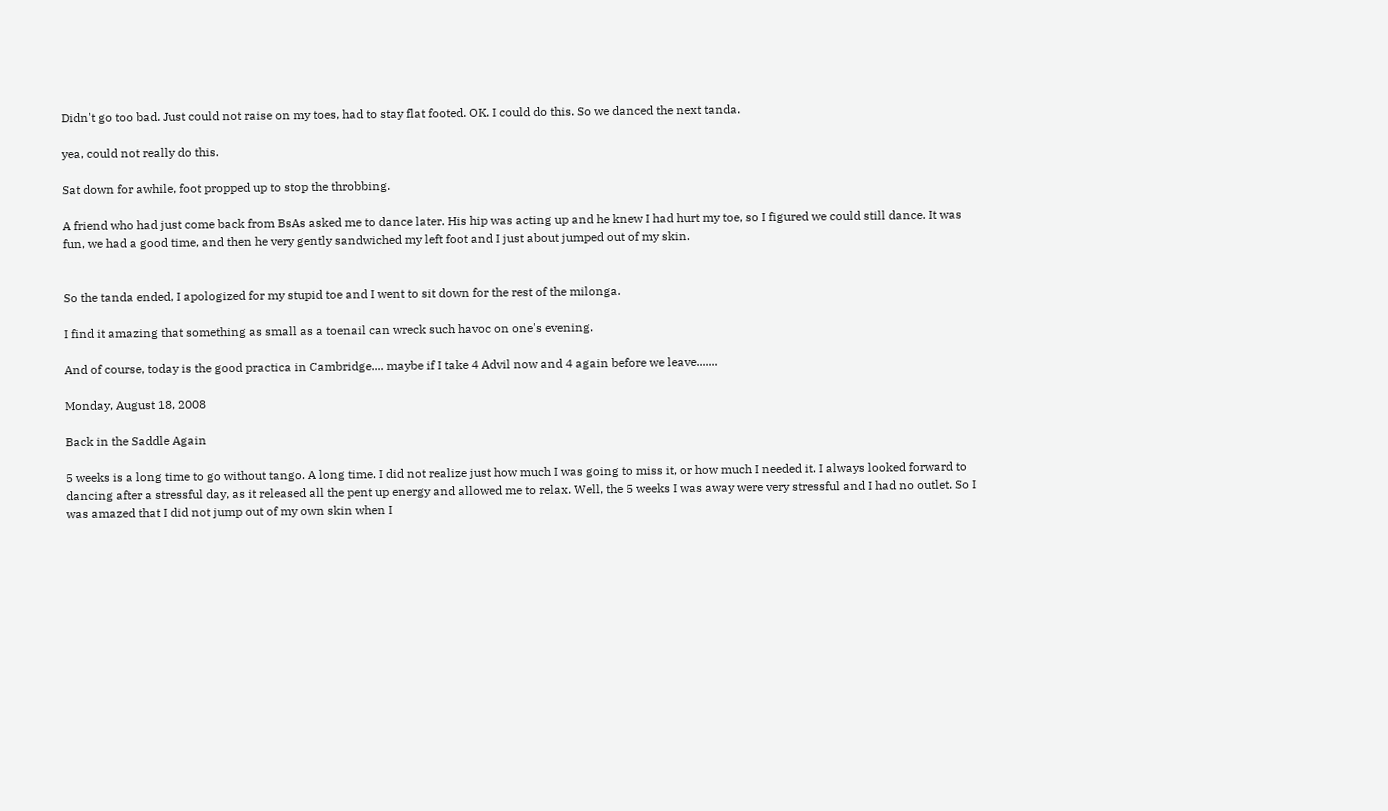Didn't go too bad. Just could not raise on my toes, had to stay flat footed. OK. I could do this. So we danced the next tanda.

yea, could not really do this.

Sat down for awhile, foot propped up to stop the throbbing.

A friend who had just come back from BsAs asked me to dance later. His hip was acting up and he knew I had hurt my toe, so I figured we could still dance. It was fun, we had a good time, and then he very gently sandwiched my left foot and I just about jumped out of my skin.


So the tanda ended, I apologized for my stupid toe and I went to sit down for the rest of the milonga.

I find it amazing that something as small as a toenail can wreck such havoc on one's evening.

And of course, today is the good practica in Cambridge.... maybe if I take 4 Advil now and 4 again before we leave.......

Monday, August 18, 2008

Back in the Saddle Again

5 weeks is a long time to go without tango. A long time. I did not realize just how much I was going to miss it, or how much I needed it. I always looked forward to dancing after a stressful day, as it released all the pent up energy and allowed me to relax. Well, the 5 weeks I was away were very stressful and I had no outlet. So I was amazed that I did not jump out of my own skin when I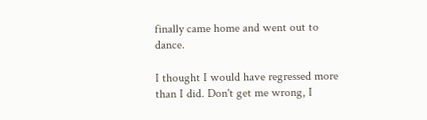finally came home and went out to dance.

I thought I would have regressed more than I did. Don't get me wrong, I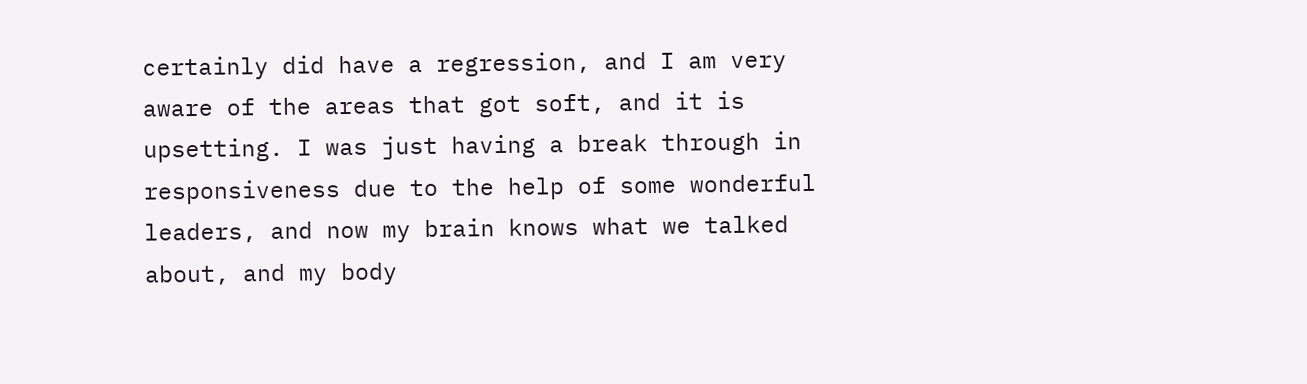certainly did have a regression, and I am very aware of the areas that got soft, and it is upsetting. I was just having a break through in responsiveness due to the help of some wonderful leaders, and now my brain knows what we talked about, and my body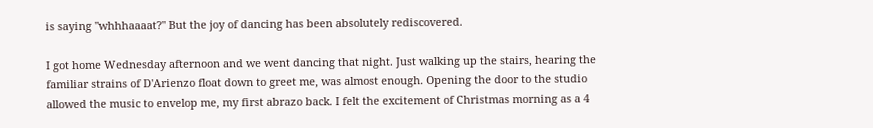is saying "whhhaaaat?" But the joy of dancing has been absolutely rediscovered.

I got home Wednesday afternoon and we went dancing that night. Just walking up the stairs, hearing the familiar strains of D'Arienzo float down to greet me, was almost enough. Opening the door to the studio allowed the music to envelop me, my first abrazo back. I felt the excitement of Christmas morning as a 4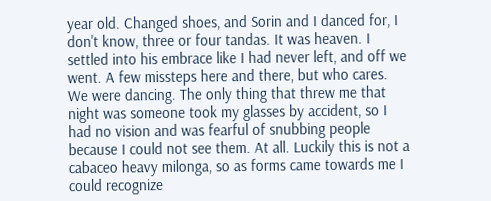year old. Changed shoes, and Sorin and I danced for, I don't know, three or four tandas. It was heaven. I settled into his embrace like I had never left, and off we went. A few missteps here and there, but who cares. We were dancing. The only thing that threw me that night was someone took my glasses by accident, so I had no vision and was fearful of snubbing people because I could not see them. At all. Luckily this is not a cabaceo heavy milonga, so as forms came towards me I could recognize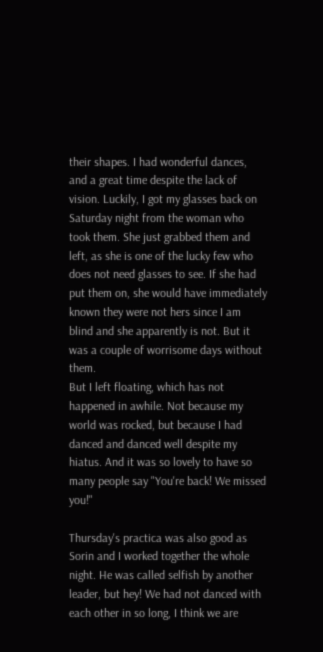their shapes. I had wonderful dances, and a great time despite the lack of vision. Luckily, I got my glasses back on Saturday night from the woman who took them. She just grabbed them and left, as she is one of the lucky few who does not need glasses to see. If she had put them on, she would have immediately known they were not hers since I am blind and she apparently is not. But it was a couple of worrisome days without them.
But I left floating, which has not happened in awhile. Not because my world was rocked, but because I had danced and danced well despite my hiatus. And it was so lovely to have so many people say "You're back! We missed you!"

Thursday's practica was also good as Sorin and I worked together the whole night. He was called selfish by another leader, but hey! We had not danced with each other in so long, I think we are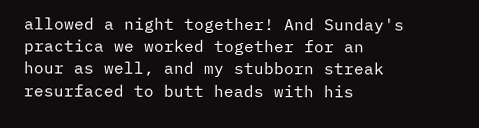allowed a night together! And Sunday's practica we worked together for an hour as well, and my stubborn streak resurfaced to butt heads with his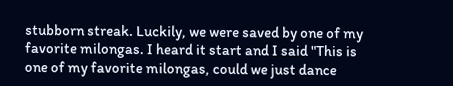stubborn streak. Luckily, we were saved by one of my favorite milongas. I heard it start and I said "This is one of my favorite milongas, could we just dance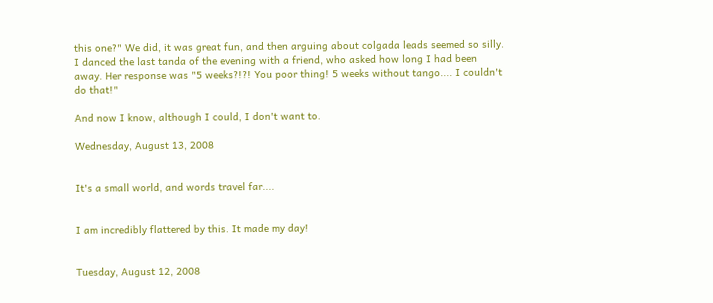this one?" We did, it was great fun, and then arguing about colgada leads seemed so silly. I danced the last tanda of the evening with a friend, who asked how long I had been away. Her response was "5 weeks?!?! You poor thing! 5 weeks without tango.... I couldn't do that!"

And now I know, although I could, I don't want to.

Wednesday, August 13, 2008


It's a small world, and words travel far....


I am incredibly flattered by this. It made my day!


Tuesday, August 12, 2008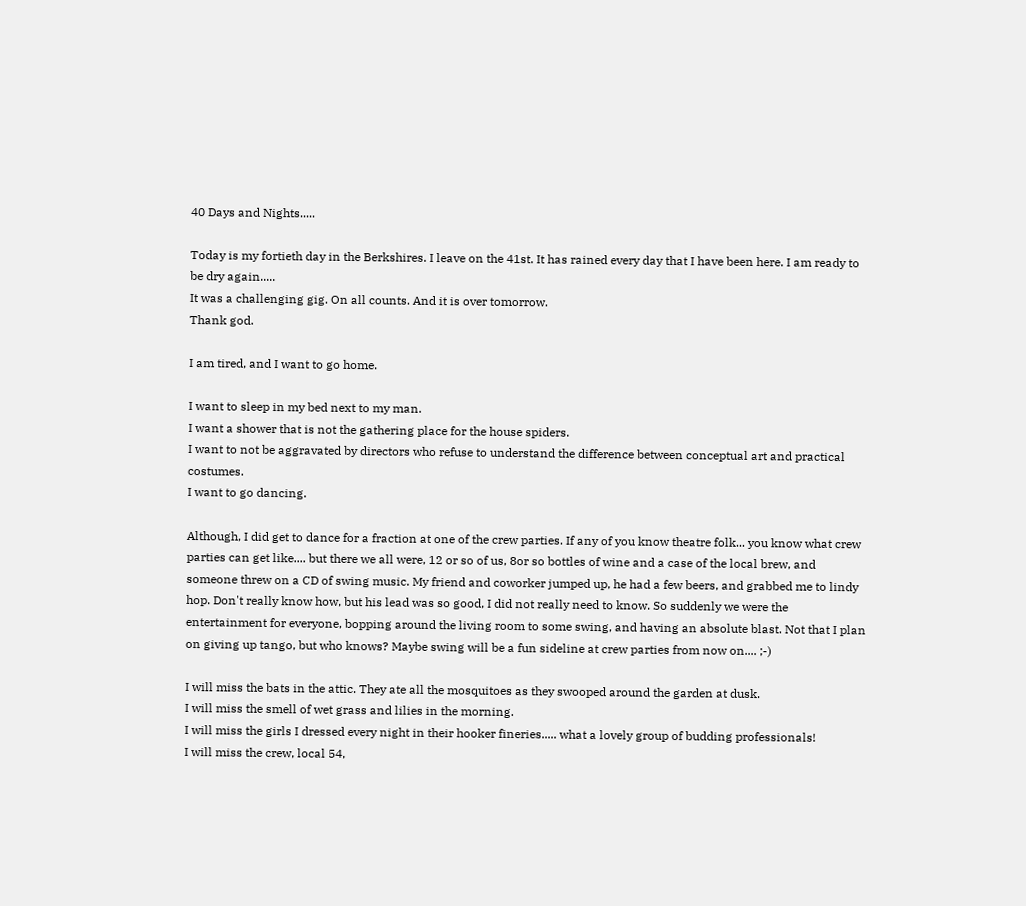40 Days and Nights.....

Today is my fortieth day in the Berkshires. I leave on the 41st. It has rained every day that I have been here. I am ready to be dry again.....
It was a challenging gig. On all counts. And it is over tomorrow.
Thank god.

I am tired, and I want to go home.

I want to sleep in my bed next to my man.
I want a shower that is not the gathering place for the house spiders.
I want to not be aggravated by directors who refuse to understand the difference between conceptual art and practical costumes.
I want to go dancing.

Although, I did get to dance for a fraction at one of the crew parties. If any of you know theatre folk... you know what crew parties can get like.... but there we all were, 12 or so of us, 8or so bottles of wine and a case of the local brew, and someone threw on a CD of swing music. My friend and coworker jumped up, he had a few beers, and grabbed me to lindy hop. Don't really know how, but his lead was so good, I did not really need to know. So suddenly we were the entertainment for everyone, bopping around the living room to some swing, and having an absolute blast. Not that I plan on giving up tango, but who knows? Maybe swing will be a fun sideline at crew parties from now on.... ;-)

I will miss the bats in the attic. They ate all the mosquitoes as they swooped around the garden at dusk.
I will miss the smell of wet grass and lilies in the morning.
I will miss the girls I dressed every night in their hooker fineries..... what a lovely group of budding professionals!
I will miss the crew, local 54,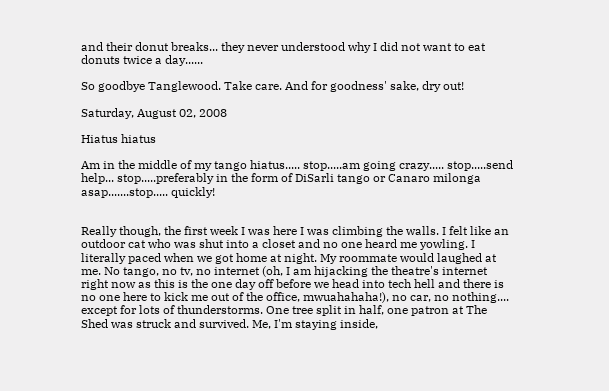and their donut breaks... they never understood why I did not want to eat donuts twice a day......

So goodbye Tanglewood. Take care. And for goodness' sake, dry out!

Saturday, August 02, 2008

Hiatus hiatus

Am in the middle of my tango hiatus..... stop.....am going crazy..... stop.....send help... stop.....preferably in the form of DiSarli tango or Canaro milonga asap.......stop..... quickly!


Really though, the first week I was here I was climbing the walls. I felt like an outdoor cat who was shut into a closet and no one heard me yowling. I literally paced when we got home at night. My roommate would laughed at me. No tango, no tv, no internet (oh, I am hijacking the theatre's internet right now as this is the one day off before we head into tech hell and there is no one here to kick me out of the office, mwuahahaha!), no car, no nothing.... except for lots of thunderstorms. One tree split in half, one patron at The Shed was struck and survived. Me, I'm staying inside,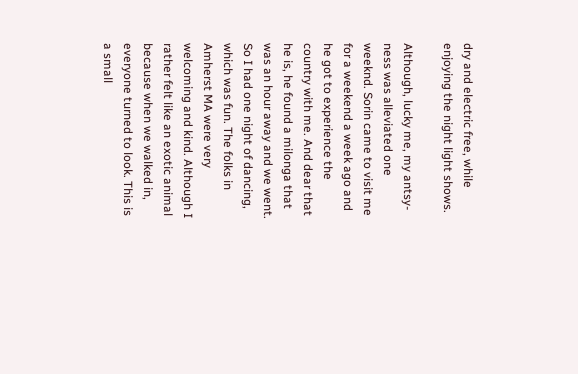dry and electric free, while enjoying the night light shows.

Although, lucky me, my antsy-ness was alleviated one weeknd. Sorin came to visit me for a weekend a week ago and he got to experience the country with me. And dear that he is, he found a milonga that was an hour away and we went. So I had one night of dancing, which was fun. The folks in Amherst MA were very welcoming and kind. Although I rather felt like an exotic animal because when we walked in, everyone turned to look. This is a small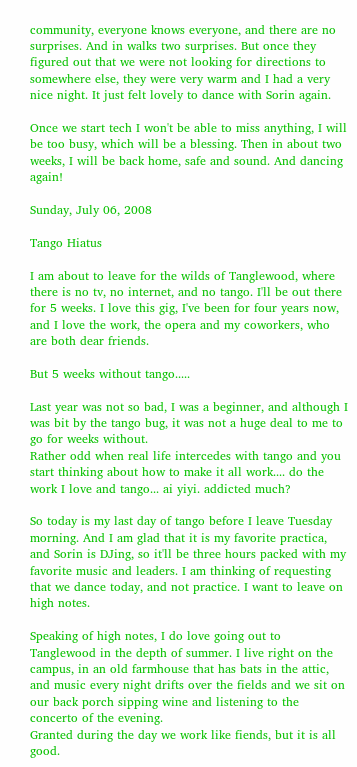community, everyone knows everyone, and there are no surprises. And in walks two surprises. But once they figured out that we were not looking for directions to somewhere else, they were very warm and I had a very nice night. It just felt lovely to dance with Sorin again.

Once we start tech I won't be able to miss anything, I will be too busy, which will be a blessing. Then in about two weeks, I will be back home, safe and sound. And dancing again!

Sunday, July 06, 2008

Tango Hiatus

I am about to leave for the wilds of Tanglewood, where there is no tv, no internet, and no tango. I'll be out there for 5 weeks. I love this gig, I've been for four years now, and I love the work, the opera and my coworkers, who are both dear friends.

But 5 weeks without tango.....

Last year was not so bad, I was a beginner, and although I was bit by the tango bug, it was not a huge deal to me to go for weeks without.
Rather odd when real life intercedes with tango and you start thinking about how to make it all work.... do the work I love and tango... ai yiyi. addicted much?

So today is my last day of tango before I leave Tuesday morning. And I am glad that it is my favorite practica, and Sorin is DJing, so it'll be three hours packed with my favorite music and leaders. I am thinking of requesting that we dance today, and not practice. I want to leave on high notes.

Speaking of high notes, I do love going out to Tanglewood in the depth of summer. I live right on the campus, in an old farmhouse that has bats in the attic, and music every night drifts over the fields and we sit on our back porch sipping wine and listening to the concerto of the evening.
Granted during the day we work like fiends, but it is all good.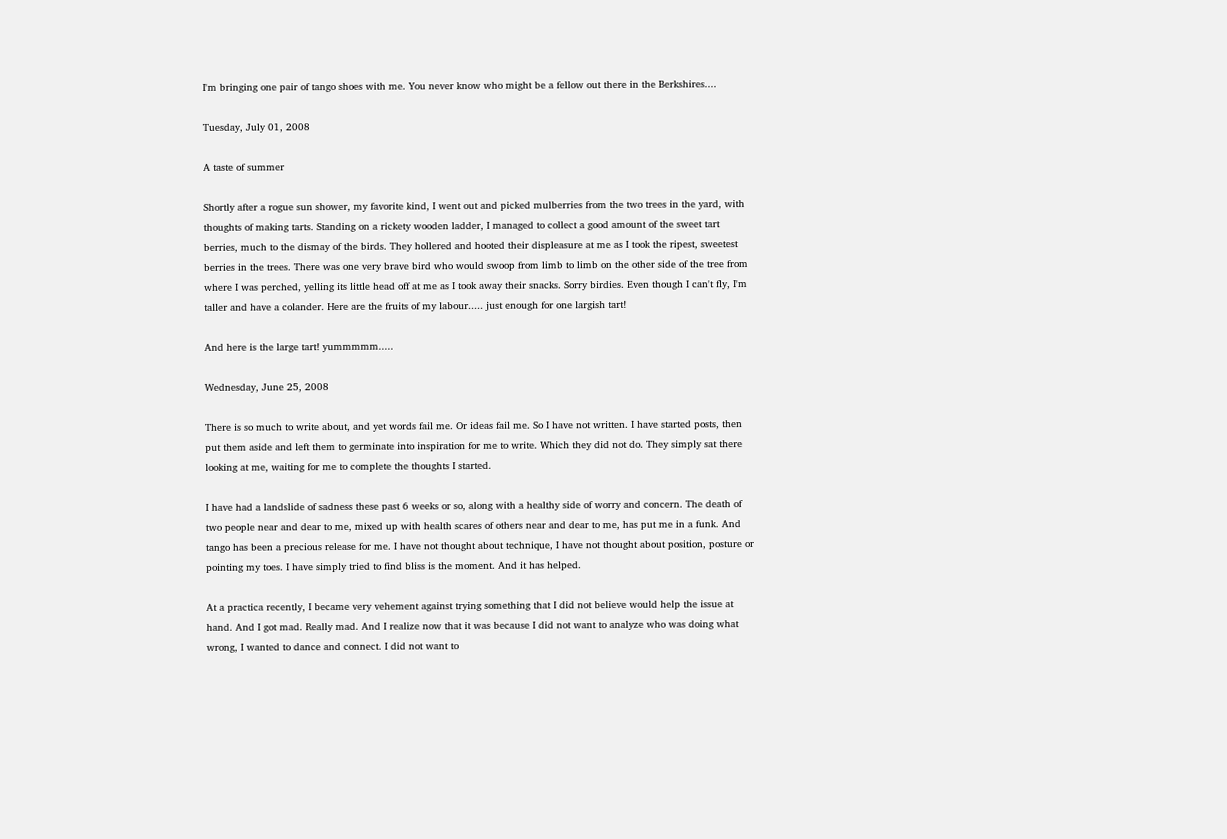I'm bringing one pair of tango shoes with me. You never know who might be a fellow out there in the Berkshires....

Tuesday, July 01, 2008

A taste of summer

Shortly after a rogue sun shower, my favorite kind, I went out and picked mulberries from the two trees in the yard, with thoughts of making tarts. Standing on a rickety wooden ladder, I managed to collect a good amount of the sweet tart berries, much to the dismay of the birds. They hollered and hooted their displeasure at me as I took the ripest, sweetest berries in the trees. There was one very brave bird who would swoop from limb to limb on the other side of the tree from where I was perched, yelling its little head off at me as I took away their snacks. Sorry birdies. Even though I can't fly, I'm taller and have a colander. Here are the fruits of my labour..... just enough for one largish tart!

And here is the large tart! yummmmm.....

Wednesday, June 25, 2008

There is so much to write about, and yet words fail me. Or ideas fail me. So I have not written. I have started posts, then put them aside and left them to germinate into inspiration for me to write. Which they did not do. They simply sat there looking at me, waiting for me to complete the thoughts I started.

I have had a landslide of sadness these past 6 weeks or so, along with a healthy side of worry and concern. The death of two people near and dear to me, mixed up with health scares of others near and dear to me, has put me in a funk. And tango has been a precious release for me. I have not thought about technique, I have not thought about position, posture or pointing my toes. I have simply tried to find bliss is the moment. And it has helped.

At a practica recently, I became very vehement against trying something that I did not believe would help the issue at hand. And I got mad. Really mad. And I realize now that it was because I did not want to analyze who was doing what wrong, I wanted to dance and connect. I did not want to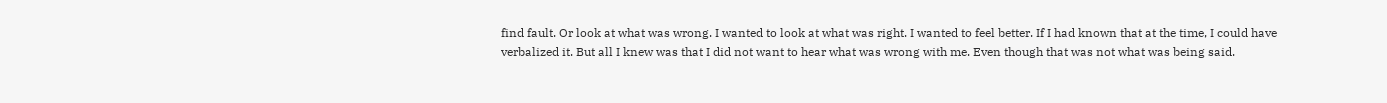find fault. Or look at what was wrong. I wanted to look at what was right. I wanted to feel better. If I had known that at the time, I could have verbalized it. But all I knew was that I did not want to hear what was wrong with me. Even though that was not what was being said.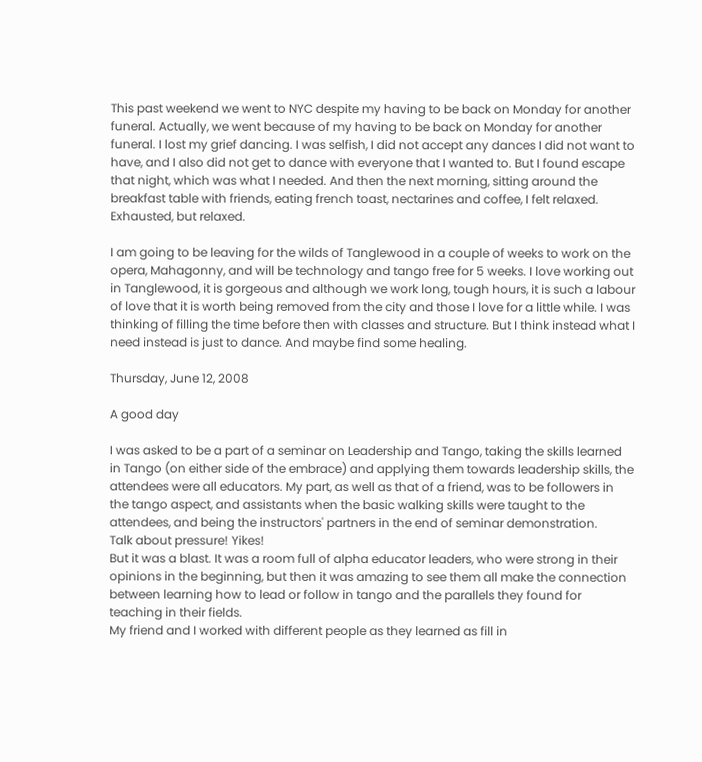This past weekend we went to NYC despite my having to be back on Monday for another funeral. Actually, we went because of my having to be back on Monday for another funeral. I lost my grief dancing. I was selfish, I did not accept any dances I did not want to have, and I also did not get to dance with everyone that I wanted to. But I found escape that night, which was what I needed. And then the next morning, sitting around the breakfast table with friends, eating french toast, nectarines and coffee, I felt relaxed. Exhausted, but relaxed.

I am going to be leaving for the wilds of Tanglewood in a couple of weeks to work on the opera, Mahagonny, and will be technology and tango free for 5 weeks. I love working out in Tanglewood, it is gorgeous and although we work long, tough hours, it is such a labour of love that it is worth being removed from the city and those I love for a little while. I was thinking of filling the time before then with classes and structure. But I think instead what I need instead is just to dance. And maybe find some healing.

Thursday, June 12, 2008

A good day

I was asked to be a part of a seminar on Leadership and Tango, taking the skills learned in Tango (on either side of the embrace) and applying them towards leadership skills, the attendees were all educators. My part, as well as that of a friend, was to be followers in the tango aspect, and assistants when the basic walking skills were taught to the attendees, and being the instructors' partners in the end of seminar demonstration.
Talk about pressure! Yikes!
But it was a blast. It was a room full of alpha educator leaders, who were strong in their opinions in the beginning, but then it was amazing to see them all make the connection between learning how to lead or follow in tango and the parallels they found for teaching in their fields.
My friend and I worked with different people as they learned as fill in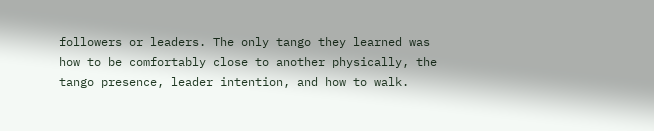followers or leaders. The only tango they learned was how to be comfortably close to another physically, the tango presence, leader intention, and how to walk.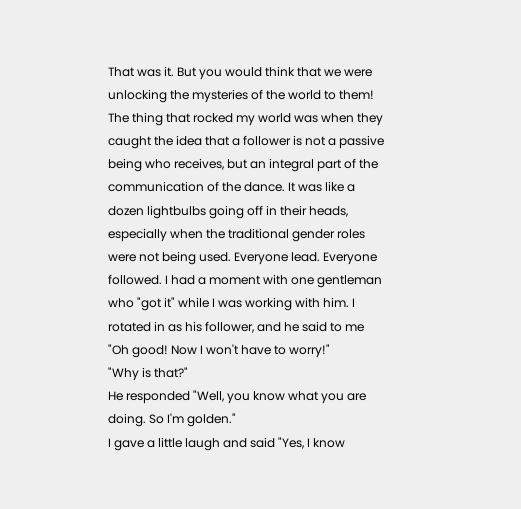That was it. But you would think that we were unlocking the mysteries of the world to them! The thing that rocked my world was when they caught the idea that a follower is not a passive being who receives, but an integral part of the communication of the dance. It was like a dozen lightbulbs going off in their heads, especially when the traditional gender roles were not being used. Everyone lead. Everyone followed. I had a moment with one gentleman who "got it" while I was working with him. I rotated in as his follower, and he said to me "Oh good! Now I won't have to worry!"
"Why is that?"
He responded "Well, you know what you are doing. So I'm golden."
I gave a little laugh and said "Yes, I know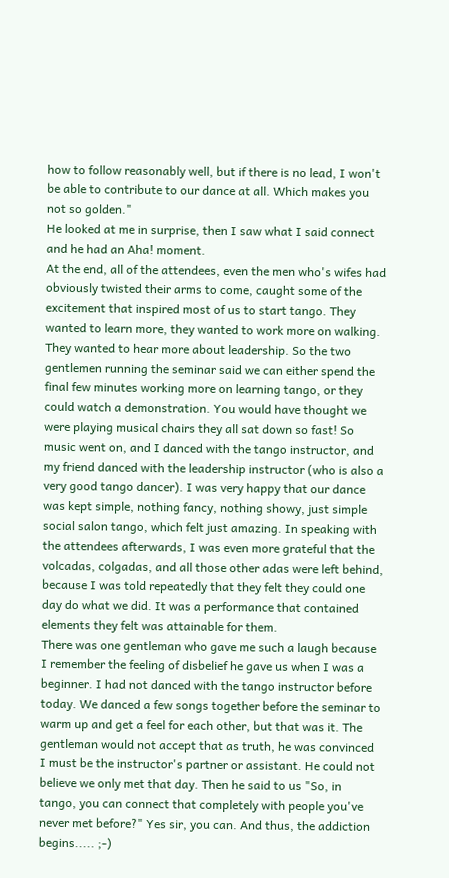how to follow reasonably well, but if there is no lead, I won't be able to contribute to our dance at all. Which makes you not so golden."
He looked at me in surprise, then I saw what I said connect and he had an Aha! moment.
At the end, all of the attendees, even the men who's wifes had obviously twisted their arms to come, caught some of the excitement that inspired most of us to start tango. They wanted to learn more, they wanted to work more on walking. They wanted to hear more about leadership. So the two gentlemen running the seminar said we can either spend the final few minutes working more on learning tango, or they could watch a demonstration. You would have thought we were playing musical chairs they all sat down so fast! So music went on, and I danced with the tango instructor, and my friend danced with the leadership instructor (who is also a very good tango dancer). I was very happy that our dance was kept simple, nothing fancy, nothing showy, just simple social salon tango, which felt just amazing. In speaking with the attendees afterwards, I was even more grateful that the volcadas, colgadas, and all those other adas were left behind, because I was told repeatedly that they felt they could one day do what we did. It was a performance that contained elements they felt was attainable for them.
There was one gentleman who gave me such a laugh because I remember the feeling of disbelief he gave us when I was a beginner. I had not danced with the tango instructor before today. We danced a few songs together before the seminar to warm up and get a feel for each other, but that was it. The gentleman would not accept that as truth, he was convinced I must be the instructor's partner or assistant. He could not believe we only met that day. Then he said to us "So, in tango, you can connect that completely with people you've never met before?" Yes sir, you can. And thus, the addiction begins..... ;-)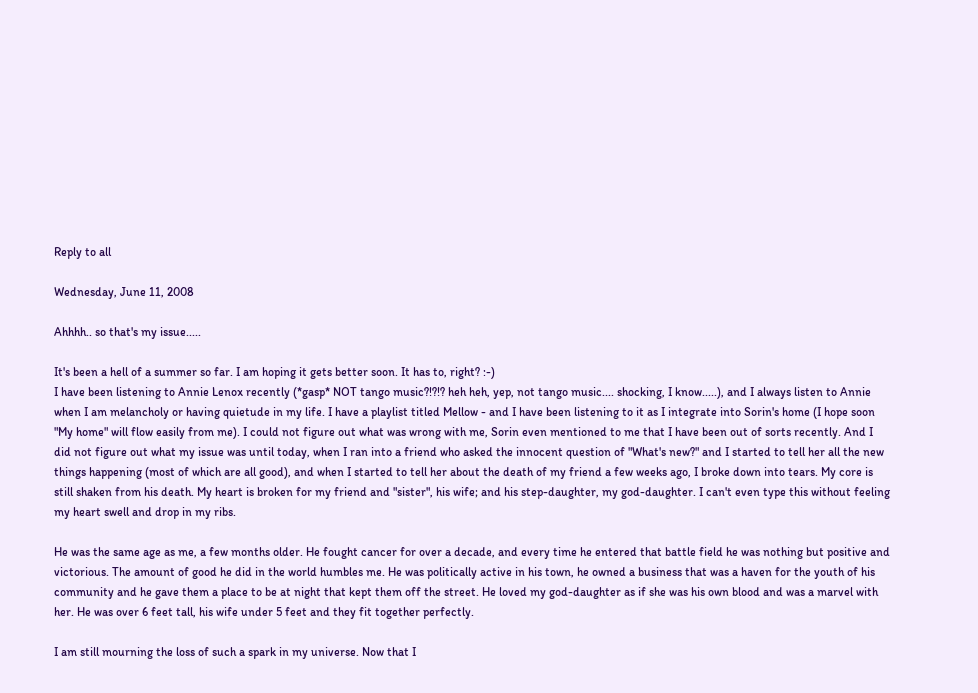Reply to all

Wednesday, June 11, 2008

Ahhhh.. so that's my issue.....

It's been a hell of a summer so far. I am hoping it gets better soon. It has to, right? :-)
I have been listening to Annie Lenox recently (*gasp* NOT tango music?!?!? heh heh, yep, not tango music.... shocking, I know.....), and I always listen to Annie when I am melancholy or having quietude in my life. I have a playlist titled Mellow - and I have been listening to it as I integrate into Sorin's home (I hope soon "My home" will flow easily from me). I could not figure out what was wrong with me, Sorin even mentioned to me that I have been out of sorts recently. And I did not figure out what my issue was until today, when I ran into a friend who asked the innocent question of "What's new?" and I started to tell her all the new things happening (most of which are all good), and when I started to tell her about the death of my friend a few weeks ago, I broke down into tears. My core is still shaken from his death. My heart is broken for my friend and "sister", his wife; and his step-daughter, my god-daughter. I can't even type this without feeling my heart swell and drop in my ribs.

He was the same age as me, a few months older. He fought cancer for over a decade, and every time he entered that battle field he was nothing but positive and victorious. The amount of good he did in the world humbles me. He was politically active in his town, he owned a business that was a haven for the youth of his community and he gave them a place to be at night that kept them off the street. He loved my god-daughter as if she was his own blood and was a marvel with her. He was over 6 feet tall, his wife under 5 feet and they fit together perfectly.

I am still mourning the loss of such a spark in my universe. Now that I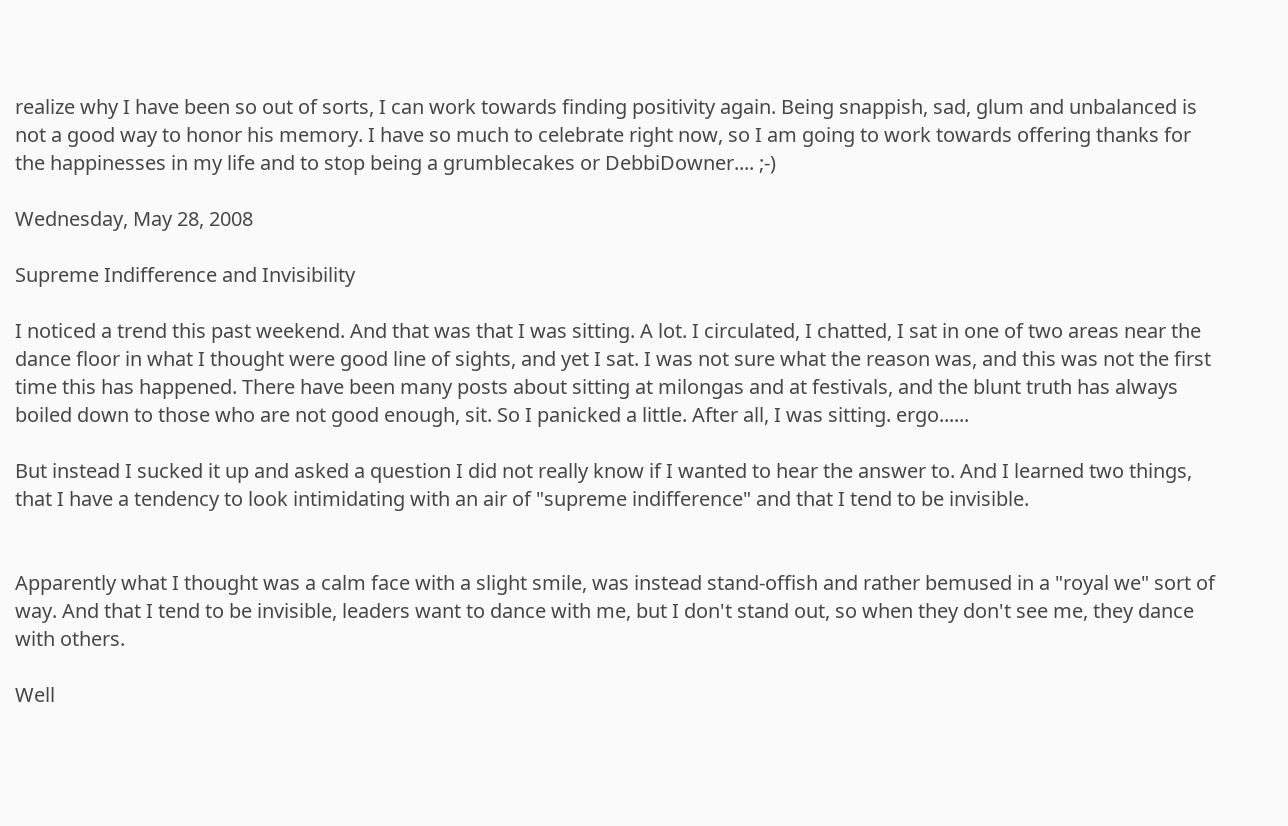realize why I have been so out of sorts, I can work towards finding positivity again. Being snappish, sad, glum and unbalanced is not a good way to honor his memory. I have so much to celebrate right now, so I am going to work towards offering thanks for the happinesses in my life and to stop being a grumblecakes or DebbiDowner.... ;-)

Wednesday, May 28, 2008

Supreme Indifference and Invisibility

I noticed a trend this past weekend. And that was that I was sitting. A lot. I circulated, I chatted, I sat in one of two areas near the dance floor in what I thought were good line of sights, and yet I sat. I was not sure what the reason was, and this was not the first time this has happened. There have been many posts about sitting at milongas and at festivals, and the blunt truth has always boiled down to those who are not good enough, sit. So I panicked a little. After all, I was sitting. ergo......

But instead I sucked it up and asked a question I did not really know if I wanted to hear the answer to. And I learned two things, that I have a tendency to look intimidating with an air of "supreme indifference" and that I tend to be invisible.


Apparently what I thought was a calm face with a slight smile, was instead stand-offish and rather bemused in a "royal we" sort of way. And that I tend to be invisible, leaders want to dance with me, but I don't stand out, so when they don't see me, they dance with others.

Well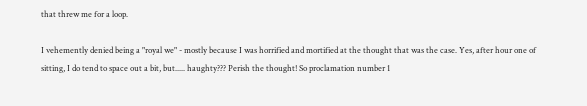that threw me for a loop.

I vehemently denied being a "royal we" - mostly because I was horrified and mortified at the thought that was the case. Yes, after hour one of sitting, I do tend to space out a bit, but..... haughty??? Perish the thought! So proclamation number 1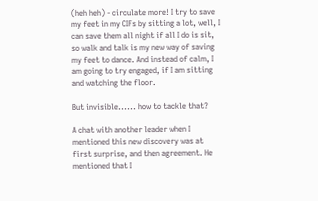(heh heh) - circulate more! I try to save my feet in my CIFs by sitting a lot, well, I can save them all night if all I do is sit, so walk and talk is my new way of saving my feet to dance. And instead of calm, I am going to try engaged, if I am sitting and watching the floor.

But invisible...... how to tackle that?

A chat with another leader when I mentioned this new discovery was at first surprise, and then agreement. He mentioned that I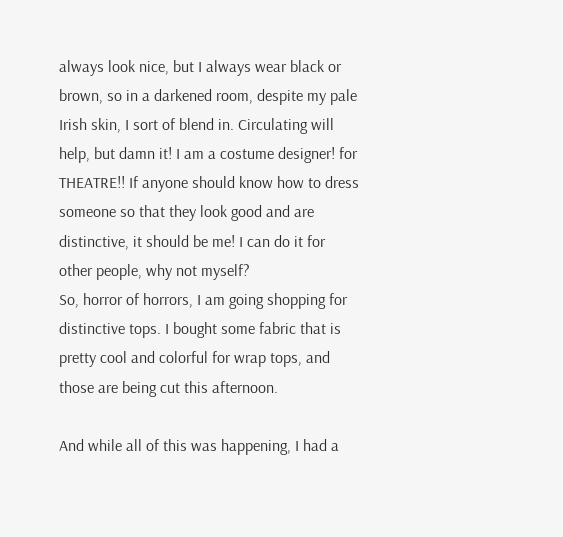always look nice, but I always wear black or brown, so in a darkened room, despite my pale Irish skin, I sort of blend in. Circulating will help, but damn it! I am a costume designer! for THEATRE!! If anyone should know how to dress someone so that they look good and are distinctive, it should be me! I can do it for other people, why not myself?
So, horror of horrors, I am going shopping for distinctive tops. I bought some fabric that is pretty cool and colorful for wrap tops, and those are being cut this afternoon.

And while all of this was happening, I had a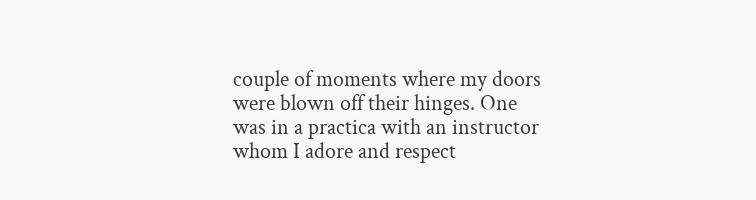couple of moments where my doors were blown off their hinges. One was in a practica with an instructor whom I adore and respect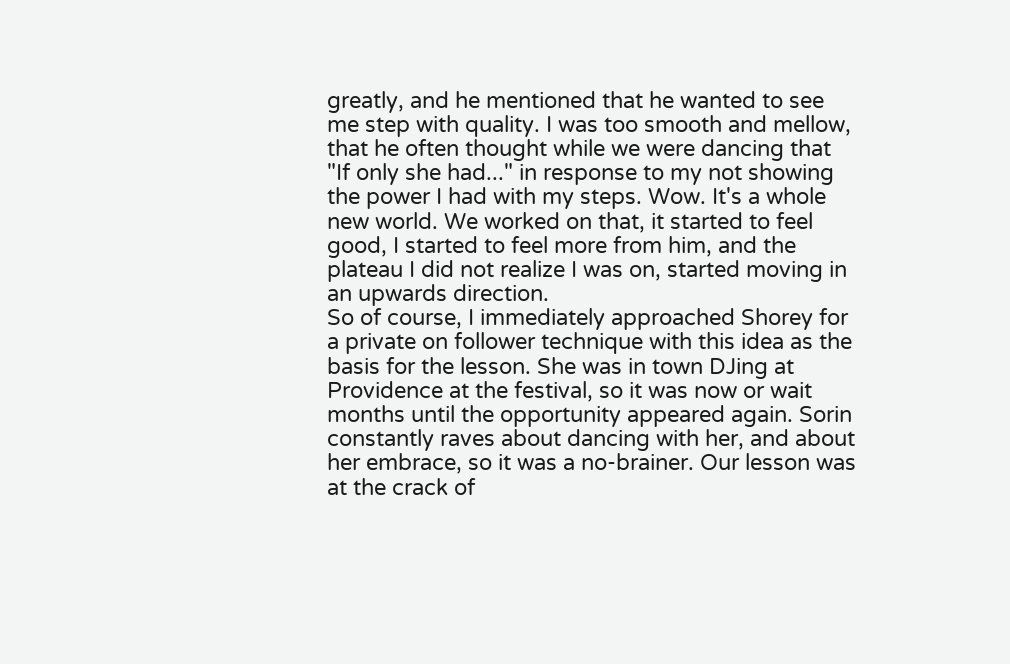greatly, and he mentioned that he wanted to see me step with quality. I was too smooth and mellow, that he often thought while we were dancing that "If only she had..." in response to my not showing the power I had with my steps. Wow. It's a whole new world. We worked on that, it started to feel good, I started to feel more from him, and the plateau I did not realize I was on, started moving in an upwards direction.
So of course, I immediately approached Shorey for a private on follower technique with this idea as the basis for the lesson. She was in town DJing at Providence at the festival, so it was now or wait months until the opportunity appeared again. Sorin constantly raves about dancing with her, and about her embrace, so it was a no-brainer. Our lesson was at the crack of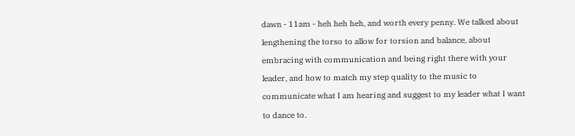dawn - 11am - heh heh heh, and worth every penny. We talked about lengthening the torso to allow for torsion and balance, about embracing with communication and being right there with your leader, and how to match my step quality to the music to communicate what I am hearing and suggest to my leader what I want to dance to.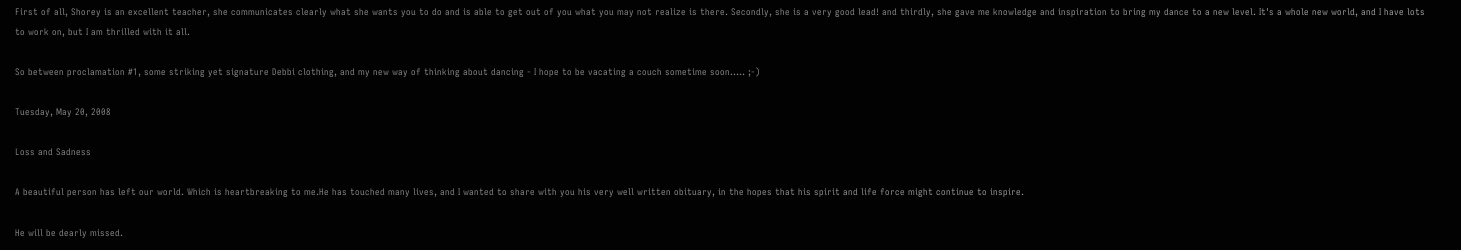First of all, Shorey is an excellent teacher, she communicates clearly what she wants you to do and is able to get out of you what you may not realize is there. Secondly, she is a very good lead! and thirdly, she gave me knowledge and inspiration to bring my dance to a new level. It's a whole new world, and I have lots to work on, but I am thrilled with it all.

So between proclamation #1, some striking yet signature Debbi clothing, and my new way of thinking about dancing - I hope to be vacating a couch sometime soon..... ;-)

Tuesday, May 20, 2008

Loss and Sadness

A beautiful person has left our world. Which is heartbreaking to me.He has touched many lives, and I wanted to share with you his very well written obituary, in the hopes that his spirit and life force might continue to inspire.

He will be dearly missed.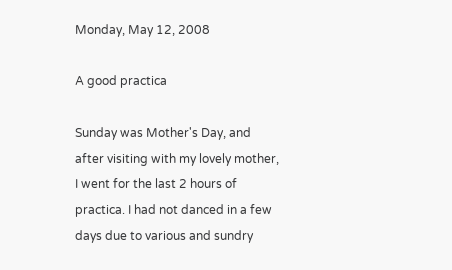Monday, May 12, 2008

A good practica

Sunday was Mother's Day, and after visiting with my lovely mother, I went for the last 2 hours of practica. I had not danced in a few days due to various and sundry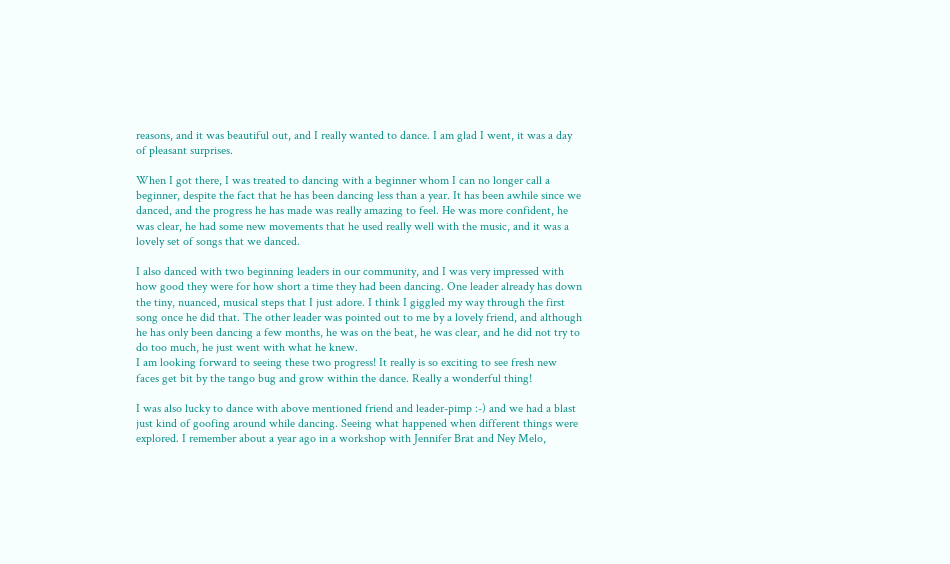reasons, and it was beautiful out, and I really wanted to dance. I am glad I went, it was a day of pleasant surprises.

When I got there, I was treated to dancing with a beginner whom I can no longer call a beginner, despite the fact that he has been dancing less than a year. It has been awhile since we danced, and the progress he has made was really amazing to feel. He was more confident, he was clear, he had some new movements that he used really well with the music, and it was a lovely set of songs that we danced.

I also danced with two beginning leaders in our community, and I was very impressed with how good they were for how short a time they had been dancing. One leader already has down the tiny, nuanced, musical steps that I just adore. I think I giggled my way through the first song once he did that. The other leader was pointed out to me by a lovely friend, and although he has only been dancing a few months, he was on the beat, he was clear, and he did not try to do too much, he just went with what he knew.
I am looking forward to seeing these two progress! It really is so exciting to see fresh new faces get bit by the tango bug and grow within the dance. Really a wonderful thing!

I was also lucky to dance with above mentioned friend and leader-pimp :-) and we had a blast just kind of goofing around while dancing. Seeing what happened when different things were explored. I remember about a year ago in a workshop with Jennifer Brat and Ney Melo,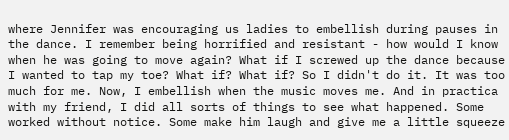where Jennifer was encouraging us ladies to embellish during pauses in the dance. I remember being horrified and resistant - how would I know when he was going to move again? What if I screwed up the dance because I wanted to tap my toe? What if? What if? So I didn't do it. It was too much for me. Now, I embellish when the music moves me. And in practica with my friend, I did all sorts of things to see what happened. Some worked without notice. Some make him laugh and give me a little squeeze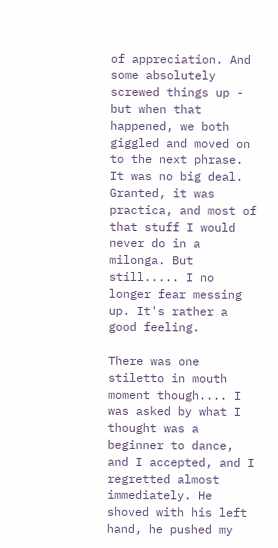of appreciation. And some absolutely screwed things up - but when that happened, we both giggled and moved on to the next phrase. It was no big deal. Granted, it was practica, and most of that stuff I would never do in a milonga. But still..... I no longer fear messing up. It's rather a good feeling.

There was one stiletto in mouth moment though.... I was asked by what I thought was a beginner to dance, and I accepted, and I regretted almost immediately. He shoved with his left hand, he pushed my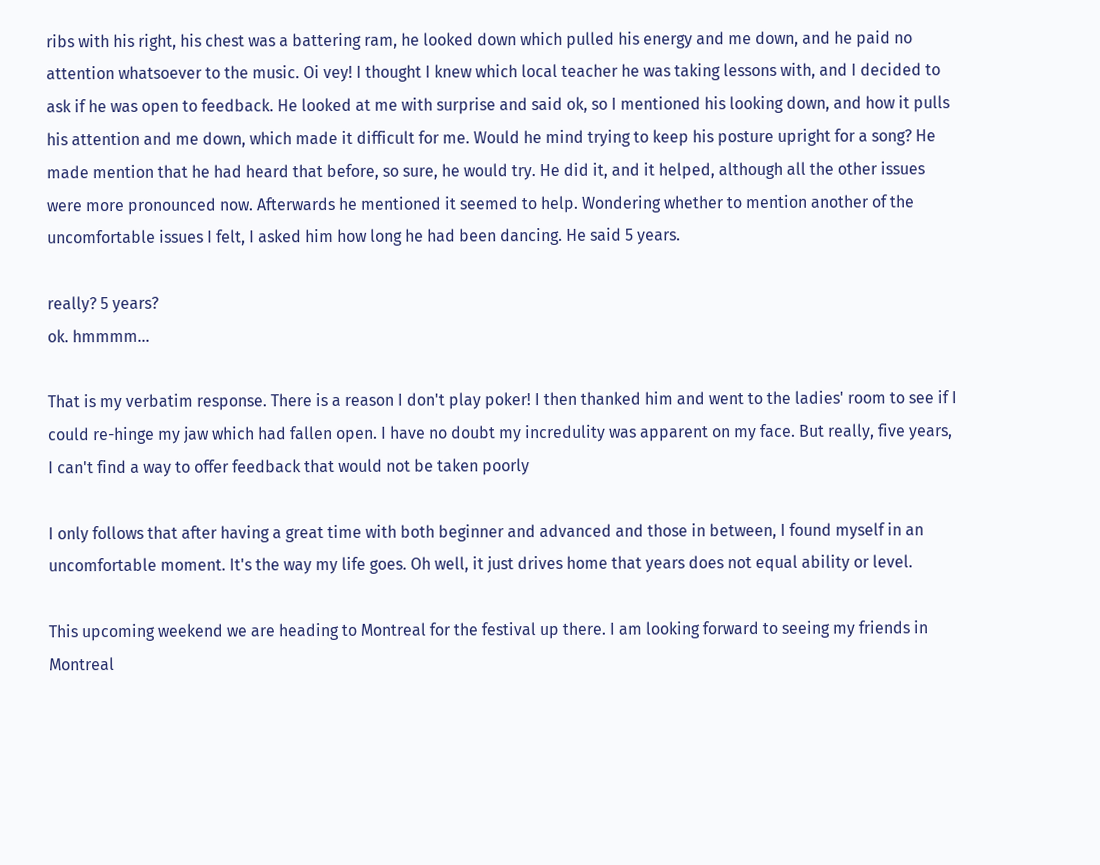ribs with his right, his chest was a battering ram, he looked down which pulled his energy and me down, and he paid no attention whatsoever to the music. Oi vey! I thought I knew which local teacher he was taking lessons with, and I decided to ask if he was open to feedback. He looked at me with surprise and said ok, so I mentioned his looking down, and how it pulls his attention and me down, which made it difficult for me. Would he mind trying to keep his posture upright for a song? He made mention that he had heard that before, so sure, he would try. He did it, and it helped, although all the other issues were more pronounced now. Afterwards he mentioned it seemed to help. Wondering whether to mention another of the uncomfortable issues I felt, I asked him how long he had been dancing. He said 5 years.

really? 5 years?
ok. hmmmm...

That is my verbatim response. There is a reason I don't play poker! I then thanked him and went to the ladies' room to see if I could re-hinge my jaw which had fallen open. I have no doubt my incredulity was apparent on my face. But really, five years, I can't find a way to offer feedback that would not be taken poorly

I only follows that after having a great time with both beginner and advanced and those in between, I found myself in an uncomfortable moment. It's the way my life goes. Oh well, it just drives home that years does not equal ability or level.

This upcoming weekend we are heading to Montreal for the festival up there. I am looking forward to seeing my friends in Montreal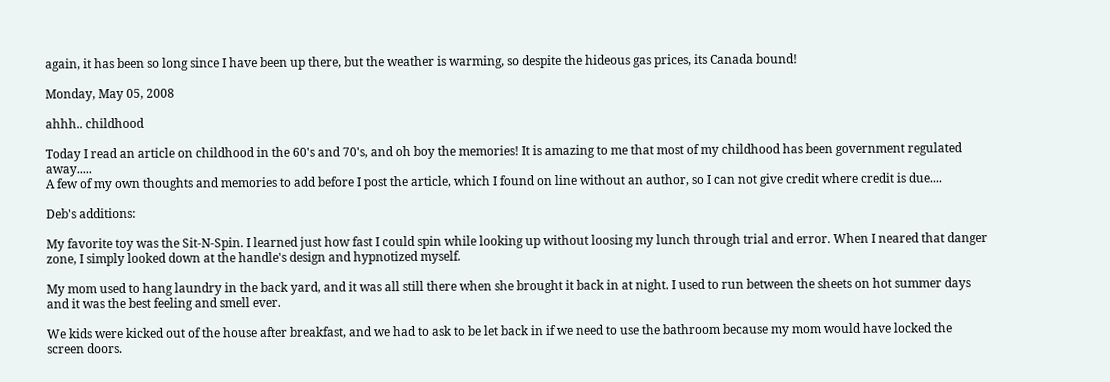again, it has been so long since I have been up there, but the weather is warming, so despite the hideous gas prices, its Canada bound!

Monday, May 05, 2008

ahhh.. childhood

Today I read an article on childhood in the 60's and 70's, and oh boy the memories! It is amazing to me that most of my childhood has been government regulated away.....
A few of my own thoughts and memories to add before I post the article, which I found on line without an author, so I can not give credit where credit is due....

Deb's additions:

My favorite toy was the Sit-N-Spin. I learned just how fast I could spin while looking up without loosing my lunch through trial and error. When I neared that danger zone, I simply looked down at the handle's design and hypnotized myself.

My mom used to hang laundry in the back yard, and it was all still there when she brought it back in at night. I used to run between the sheets on hot summer days and it was the best feeling and smell ever.

We kids were kicked out of the house after breakfast, and we had to ask to be let back in if we need to use the bathroom because my mom would have locked the screen doors.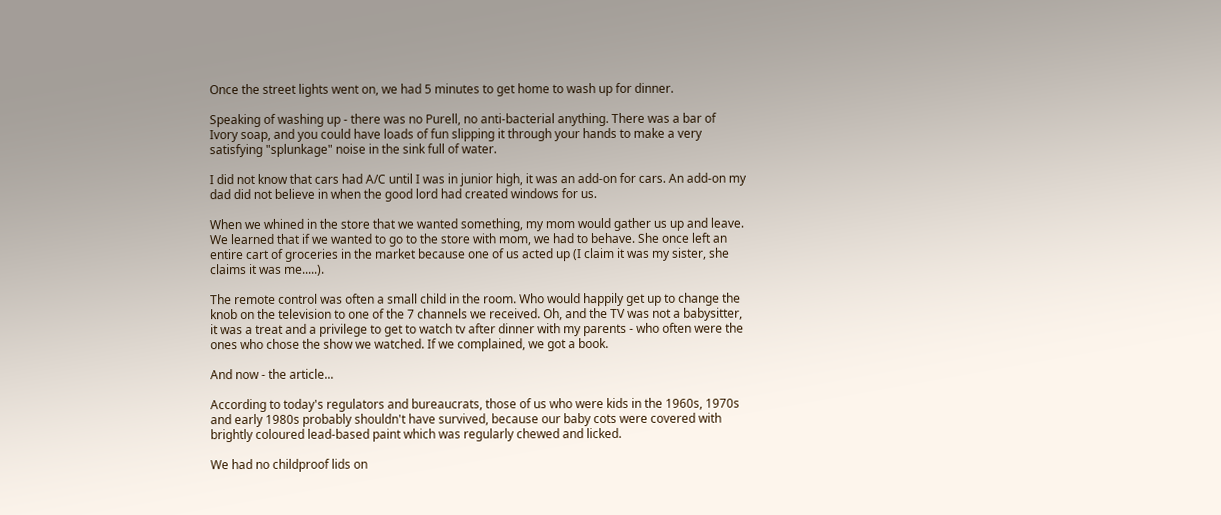Once the street lights went on, we had 5 minutes to get home to wash up for dinner.

Speaking of washing up - there was no Purell, no anti-bacterial anything. There was a bar of Ivory soap, and you could have loads of fun slipping it through your hands to make a very satisfying "splunkage" noise in the sink full of water.

I did not know that cars had A/C until I was in junior high, it was an add-on for cars. An add-on my dad did not believe in when the good lord had created windows for us.

When we whined in the store that we wanted something, my mom would gather us up and leave. We learned that if we wanted to go to the store with mom, we had to behave. She once left an entire cart of groceries in the market because one of us acted up (I claim it was my sister, she claims it was me.....).

The remote control was often a small child in the room. Who would happily get up to change the knob on the television to one of the 7 channels we received. Oh, and the TV was not a babysitter, it was a treat and a privilege to get to watch tv after dinner with my parents - who often were the ones who chose the show we watched. If we complained, we got a book.

And now - the article...

According to today's regulators and bureaucrats, those of us who were kids in the 1960s, 1970s and early 1980s probably shouldn't have survived, because our baby cots were covered with brightly coloured lead-based paint which was regularly chewed and licked.

We had no childproof lids on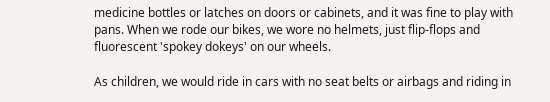medicine bottles or latches on doors or cabinets, and it was fine to play with pans. When we rode our bikes, we wore no helmets, just flip-flops and fluorescent 'spokey dokeys' on our wheels.

As children, we would ride in cars with no seat belts or airbags and riding in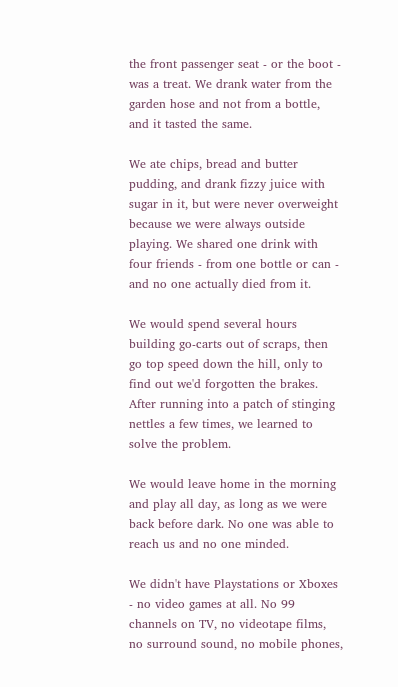the front passenger seat - or the boot - was a treat. We drank water from the garden hose and not from a bottle, and it tasted the same.

We ate chips, bread and butter pudding, and drank fizzy juice with sugar in it, but were never overweight because we were always outside playing. We shared one drink with four friends - from one bottle or can - and no one actually died from it.

We would spend several hours building go-carts out of scraps, then go top speed down the hill, only to find out we'd forgotten the brakes. After running into a patch of stinging nettles a few times, we learned to solve the problem.

We would leave home in the morning and play all day, as long as we were back before dark. No one was able to reach us and no one minded.

We didn't have Playstations or Xboxes - no video games at all. No 99 channels on TV, no videotape films, no surround sound, no mobile phones,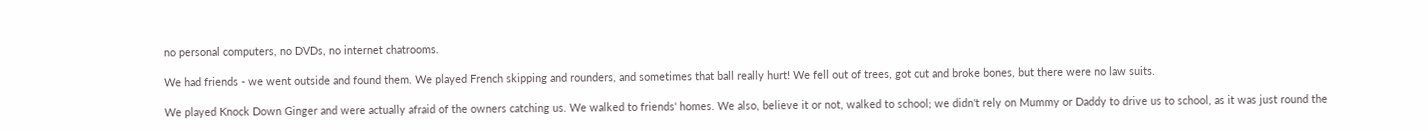no personal computers, no DVDs, no internet chatrooms.

We had friends - we went outside and found them. We played French skipping and rounders, and sometimes that ball really hurt! We fell out of trees, got cut and broke bones, but there were no law suits.

We played Knock Down Ginger and were actually afraid of the owners catching us. We walked to friends' homes. We also, believe it or not, walked to school; we didn't rely on Mummy or Daddy to drive us to school, as it was just round the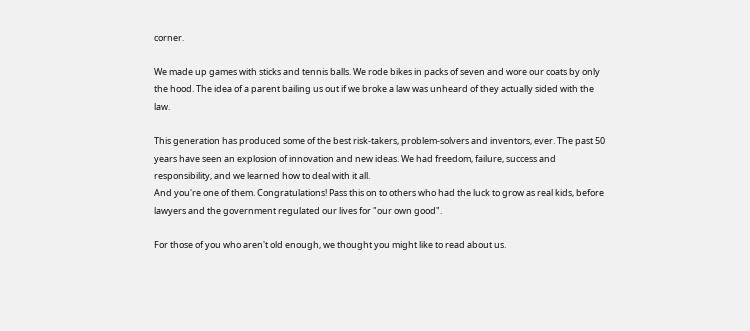corner.

We made up games with sticks and tennis balls. We rode bikes in packs of seven and wore our coats by only the hood. The idea of a parent bailing us out if we broke a law was unheard of they actually sided with the law.

This generation has produced some of the best risk-takers, problem-solvers and inventors, ever. The past 50 years have seen an explosion of innovation and new ideas. We had freedom, failure, success and responsibility, and we learned how to deal with it all.
And you're one of them. Congratulations! Pass this on to others who had the luck to grow as real kids, before lawyers and the government regulated our lives for "our own good".

For those of you who aren't old enough, we thought you might like to read about us.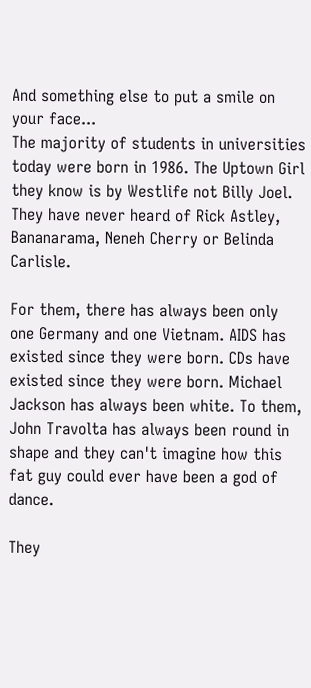And something else to put a smile on your face...
The majority of students in universities today were born in 1986. The Uptown Girl they know is by Westlife not Billy Joel. They have never heard of Rick Astley, Bananarama, Neneh Cherry or Belinda Carlisle.

For them, there has always been only one Germany and one Vietnam. AIDS has existed since they were born. CDs have existed since they were born. Michael Jackson has always been white. To them, John Travolta has always been round in shape and they can't imagine how this fat guy could ever have been a god of dance.

They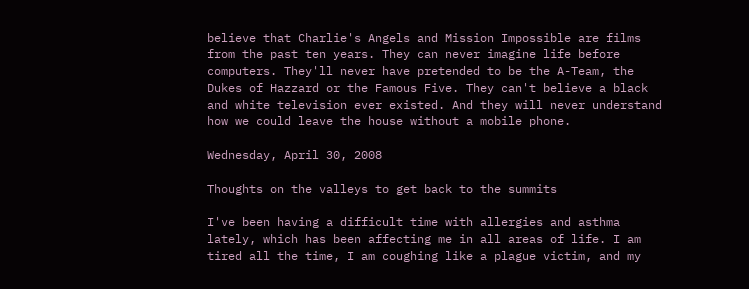believe that Charlie's Angels and Mission Impossible are films from the past ten years. They can never imagine life before computers. They'll never have pretended to be the A-Team, the Dukes of Hazzard or the Famous Five. They can't believe a black and white television ever existed. And they will never understand how we could leave the house without a mobile phone.

Wednesday, April 30, 2008

Thoughts on the valleys to get back to the summits

I've been having a difficult time with allergies and asthma lately, which has been affecting me in all areas of life. I am tired all the time, I am coughing like a plague victim, and my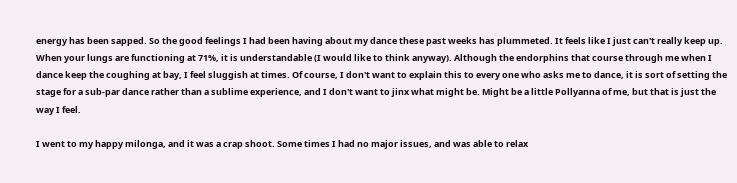energy has been sapped. So the good feelings I had been having about my dance these past weeks has plummeted. It feels like I just can't really keep up. When your lungs are functioning at 71%, it is understandable (I would like to think anyway). Although the endorphins that course through me when I dance keep the coughing at bay, I feel sluggish at times. Of course, I don't want to explain this to every one who asks me to dance, it is sort of setting the stage for a sub-par dance rather than a sublime experience, and I don't want to jinx what might be. Might be a little Pollyanna of me, but that is just the way I feel.

I went to my happy milonga, and it was a crap shoot. Some times I had no major issues, and was able to relax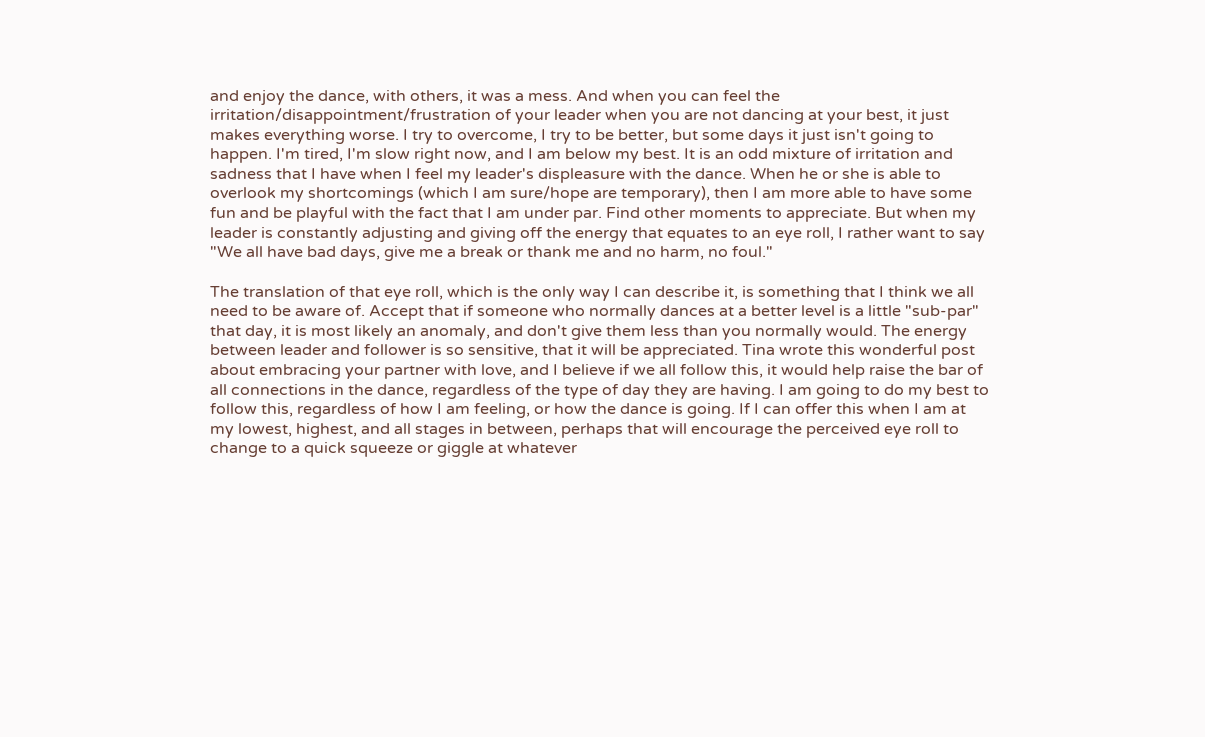and enjoy the dance, with others, it was a mess. And when you can feel the irritation/disappointment/frustration of your leader when you are not dancing at your best, it just makes everything worse. I try to overcome, I try to be better, but some days it just isn't going to happen. I'm tired, I'm slow right now, and I am below my best. It is an odd mixture of irritation and sadness that I have when I feel my leader's displeasure with the dance. When he or she is able to overlook my shortcomings (which I am sure/hope are temporary), then I am more able to have some fun and be playful with the fact that I am under par. Find other moments to appreciate. But when my leader is constantly adjusting and giving off the energy that equates to an eye roll, I rather want to say "We all have bad days, give me a break or thank me and no harm, no foul."

The translation of that eye roll, which is the only way I can describe it, is something that I think we all need to be aware of. Accept that if someone who normally dances at a better level is a little "sub-par" that day, it is most likely an anomaly, and don't give them less than you normally would. The energy between leader and follower is so sensitive, that it will be appreciated. Tina wrote this wonderful post about embracing your partner with love, and I believe if we all follow this, it would help raise the bar of all connections in the dance, regardless of the type of day they are having. I am going to do my best to follow this, regardless of how I am feeling, or how the dance is going. If I can offer this when I am at my lowest, highest, and all stages in between, perhaps that will encourage the perceived eye roll to change to a quick squeeze or giggle at whatever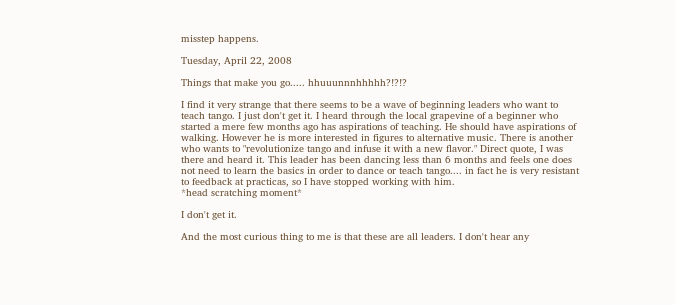misstep happens.

Tuesday, April 22, 2008

Things that make you go..... hhuuunnnhhhhh?!?!?

I find it very strange that there seems to be a wave of beginning leaders who want to teach tango. I just don't get it. I heard through the local grapevine of a beginner who started a mere few months ago has aspirations of teaching. He should have aspirations of walking. However he is more interested in figures to alternative music. There is another who wants to "revolutionize tango and infuse it with a new flavor." Direct quote, I was there and heard it. This leader has been dancing less than 6 months and feels one does not need to learn the basics in order to dance or teach tango.... in fact he is very resistant to feedback at practicas, so I have stopped working with him.
*head scratching moment*

I don't get it.

And the most curious thing to me is that these are all leaders. I don't hear any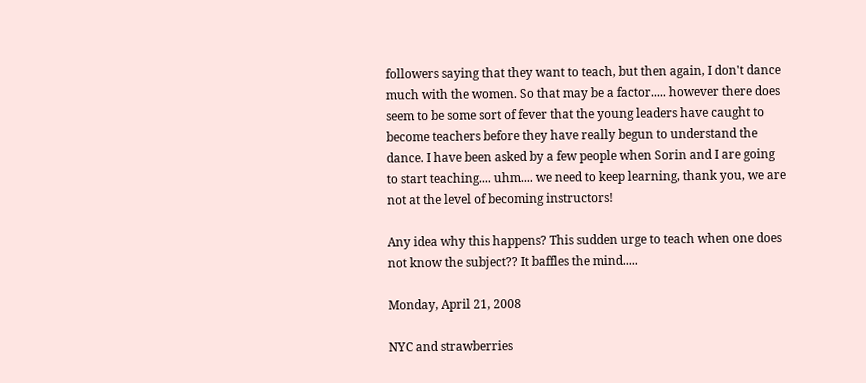followers saying that they want to teach, but then again, I don't dance much with the women. So that may be a factor..... however there does seem to be some sort of fever that the young leaders have caught to become teachers before they have really begun to understand the dance. I have been asked by a few people when Sorin and I are going to start teaching.... uhm.... we need to keep learning, thank you, we are not at the level of becoming instructors!

Any idea why this happens? This sudden urge to teach when one does not know the subject?? It baffles the mind.....

Monday, April 21, 2008

NYC and strawberries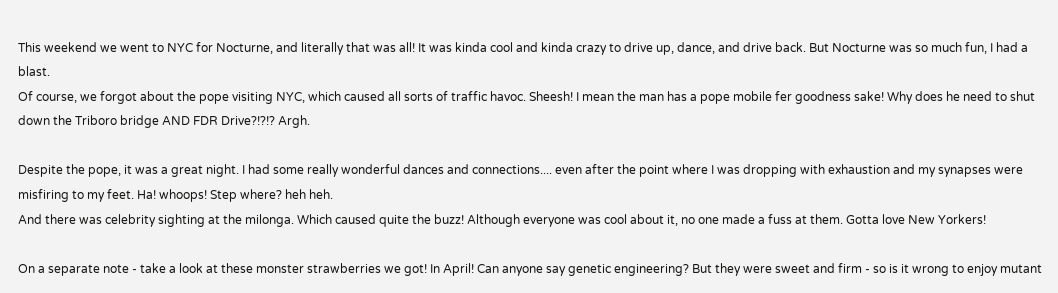This weekend we went to NYC for Nocturne, and literally that was all! It was kinda cool and kinda crazy to drive up, dance, and drive back. But Nocturne was so much fun, I had a blast.
Of course, we forgot about the pope visiting NYC, which caused all sorts of traffic havoc. Sheesh! I mean the man has a pope mobile fer goodness sake! Why does he need to shut down the Triboro bridge AND FDR Drive?!?!? Argh.

Despite the pope, it was a great night. I had some really wonderful dances and connections.... even after the point where I was dropping with exhaustion and my synapses were misfiring to my feet. Ha! whoops! Step where? heh heh.
And there was celebrity sighting at the milonga. Which caused quite the buzz! Although everyone was cool about it, no one made a fuss at them. Gotta love New Yorkers!

On a separate note - take a look at these monster strawberries we got! In April! Can anyone say genetic engineering? But they were sweet and firm - so is it wrong to enjoy mutant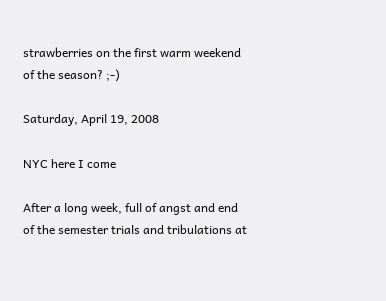strawberries on the first warm weekend of the season? ;-)

Saturday, April 19, 2008

NYC here I come

After a long week, full of angst and end of the semester trials and tribulations at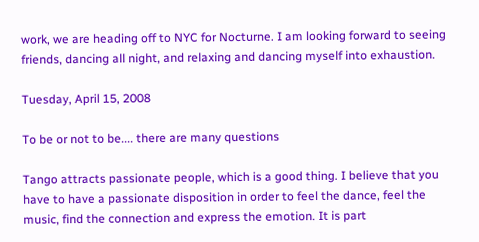work, we are heading off to NYC for Nocturne. I am looking forward to seeing friends, dancing all night, and relaxing and dancing myself into exhaustion.

Tuesday, April 15, 2008

To be or not to be.... there are many questions

Tango attracts passionate people, which is a good thing. I believe that you have to have a passionate disposition in order to feel the dance, feel the music, find the connection and express the emotion. It is part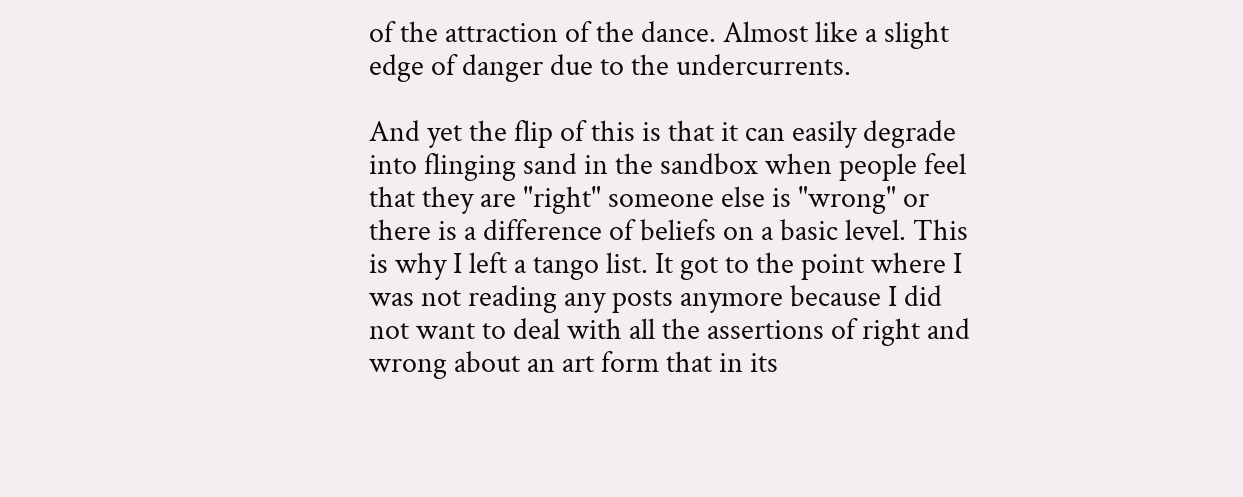of the attraction of the dance. Almost like a slight edge of danger due to the undercurrents.

And yet the flip of this is that it can easily degrade into flinging sand in the sandbox when people feel that they are "right" someone else is "wrong" or there is a difference of beliefs on a basic level. This is why I left a tango list. It got to the point where I was not reading any posts anymore because I did not want to deal with all the assertions of right and wrong about an art form that in its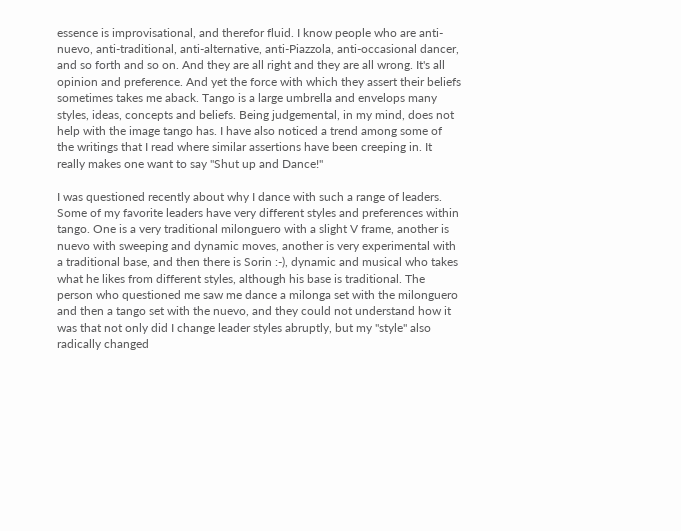essence is improvisational, and therefor fluid. I know people who are anti-nuevo, anti-traditional, anti-alternative, anti-Piazzola, anti-occasional dancer, and so forth and so on. And they are all right and they are all wrong. It's all opinion and preference. And yet the force with which they assert their beliefs sometimes takes me aback. Tango is a large umbrella and envelops many styles, ideas, concepts and beliefs. Being judgemental, in my mind, does not help with the image tango has. I have also noticed a trend among some of the writings that I read where similar assertions have been creeping in. It really makes one want to say "Shut up and Dance!"

I was questioned recently about why I dance with such a range of leaders. Some of my favorite leaders have very different styles and preferences within tango. One is a very traditional milonguero with a slight V frame, another is nuevo with sweeping and dynamic moves, another is very experimental with a traditional base, and then there is Sorin :-), dynamic and musical who takes what he likes from different styles, although his base is traditional. The person who questioned me saw me dance a milonga set with the milonguero and then a tango set with the nuevo, and they could not understand how it was that not only did I change leader styles abruptly, but my "style" also radically changed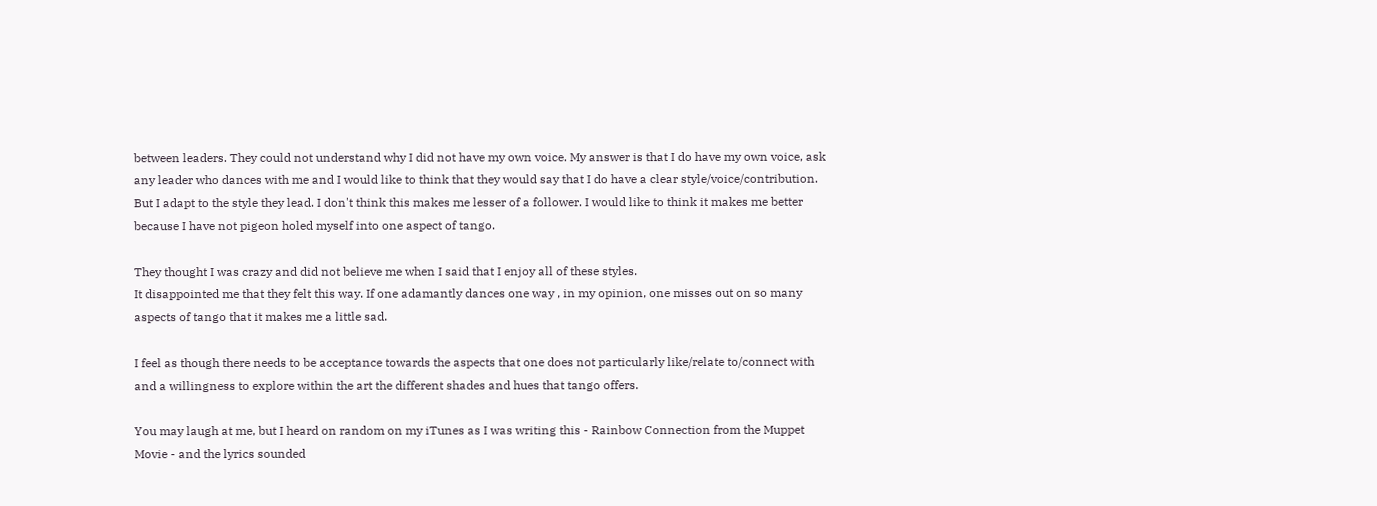between leaders. They could not understand why I did not have my own voice. My answer is that I do have my own voice, ask any leader who dances with me and I would like to think that they would say that I do have a clear style/voice/contribution. But I adapt to the style they lead. I don't think this makes me lesser of a follower. I would like to think it makes me better because I have not pigeon holed myself into one aspect of tango.

They thought I was crazy and did not believe me when I said that I enjoy all of these styles.
It disappointed me that they felt this way. If one adamantly dances one way , in my opinion, one misses out on so many aspects of tango that it makes me a little sad.

I feel as though there needs to be acceptance towards the aspects that one does not particularly like/relate to/connect with and a willingness to explore within the art the different shades and hues that tango offers.

You may laugh at me, but I heard on random on my iTunes as I was writing this - Rainbow Connection from the Muppet Movie - and the lyrics sounded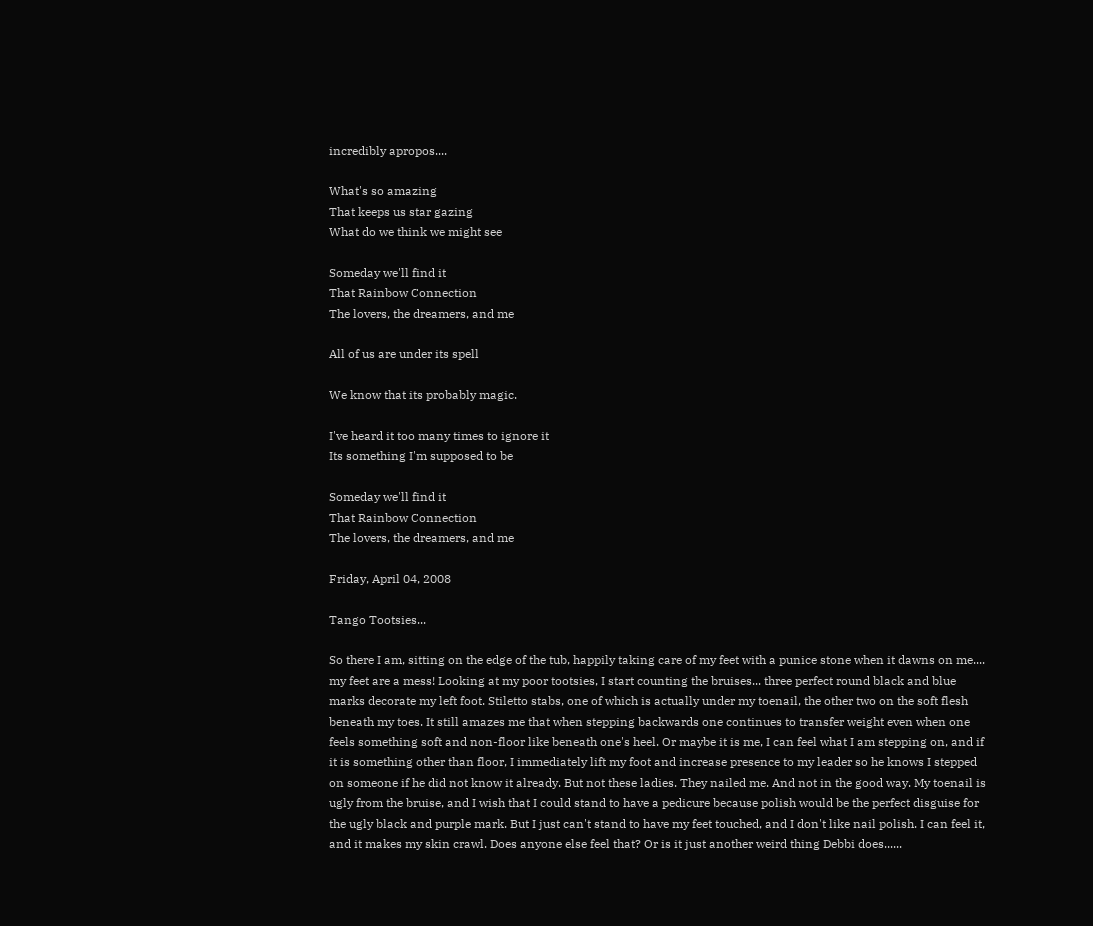incredibly apropos....

What's so amazing
That keeps us star gazing
What do we think we might see

Someday we'll find it
That Rainbow Connection
The lovers, the dreamers, and me

All of us are under its spell

We know that its probably magic.

I've heard it too many times to ignore it
Its something I'm supposed to be

Someday we'll find it
That Rainbow Connection
The lovers, the dreamers, and me

Friday, April 04, 2008

Tango Tootsies...

So there I am, sitting on the edge of the tub, happily taking care of my feet with a punice stone when it dawns on me.... my feet are a mess! Looking at my poor tootsies, I start counting the bruises... three perfect round black and blue marks decorate my left foot. Stiletto stabs, one of which is actually under my toenail, the other two on the soft flesh beneath my toes. It still amazes me that when stepping backwards one continues to transfer weight even when one feels something soft and non-floor like beneath one's heel. Or maybe it is me, I can feel what I am stepping on, and if it is something other than floor, I immediately lift my foot and increase presence to my leader so he knows I stepped on someone if he did not know it already. But not these ladies. They nailed me. And not in the good way. My toenail is ugly from the bruise, and I wish that I could stand to have a pedicure because polish would be the perfect disguise for the ugly black and purple mark. But I just can't stand to have my feet touched, and I don't like nail polish. I can feel it, and it makes my skin crawl. Does anyone else feel that? Or is it just another weird thing Debbi does......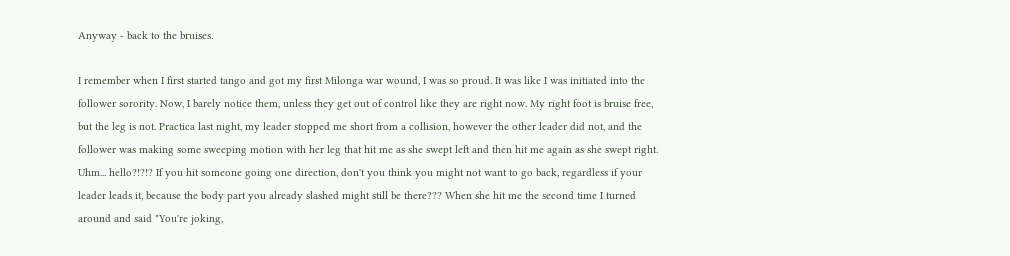Anyway - back to the bruises.

I remember when I first started tango and got my first Milonga war wound, I was so proud. It was like I was initiated into the follower sorority. Now, I barely notice them, unless they get out of control like they are right now. My right foot is bruise free, but the leg is not. Practica last night, my leader stopped me short from a collision, however the other leader did not, and the follower was making some sweeping motion with her leg that hit me as she swept left and then hit me again as she swept right. Uhm... hello?!?!? If you hit someone going one direction, don't you think you might not want to go back, regardless if your leader leads it, because the body part you already slashed might still be there??? When she hit me the second time I turned around and said "You're joking,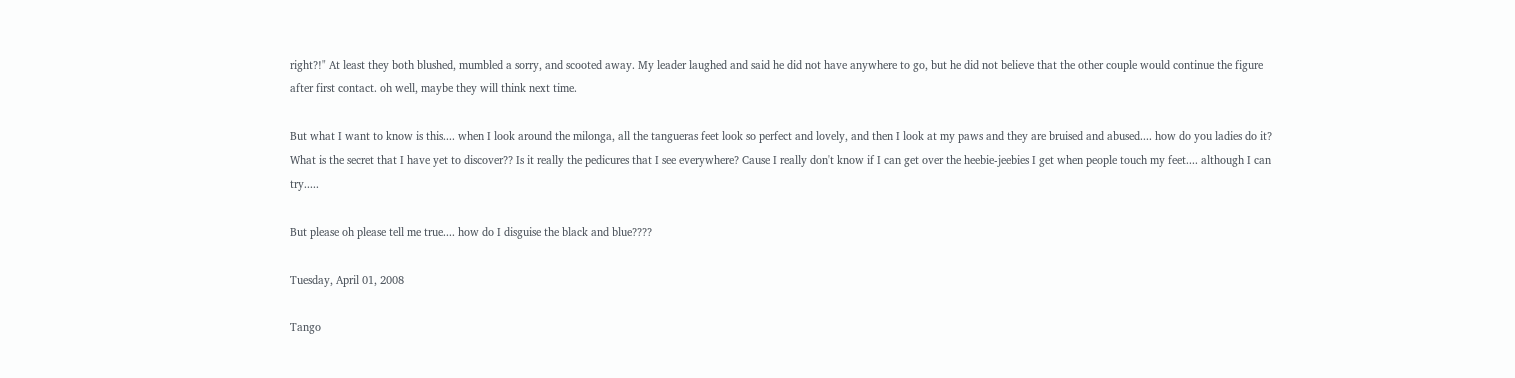right?!" At least they both blushed, mumbled a sorry, and scooted away. My leader laughed and said he did not have anywhere to go, but he did not believe that the other couple would continue the figure after first contact. oh well, maybe they will think next time.

But what I want to know is this.... when I look around the milonga, all the tangueras feet look so perfect and lovely, and then I look at my paws and they are bruised and abused.... how do you ladies do it? What is the secret that I have yet to discover?? Is it really the pedicures that I see everywhere? Cause I really don't know if I can get over the heebie-jeebies I get when people touch my feet.... although I can try.....

But please oh please tell me true.... how do I disguise the black and blue????

Tuesday, April 01, 2008

Tango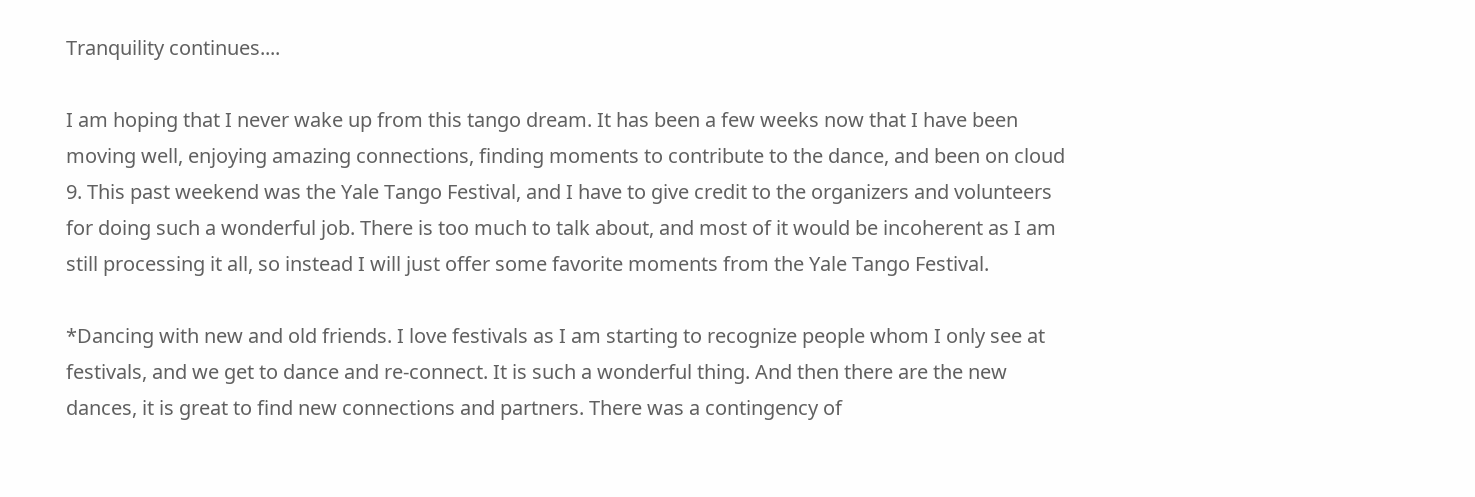Tranquility continues....

I am hoping that I never wake up from this tango dream. It has been a few weeks now that I have been moving well, enjoying amazing connections, finding moments to contribute to the dance, and been on cloud 9. This past weekend was the Yale Tango Festival, and I have to give credit to the organizers and volunteers for doing such a wonderful job. There is too much to talk about, and most of it would be incoherent as I am still processing it all, so instead I will just offer some favorite moments from the Yale Tango Festival.

*Dancing with new and old friends. I love festivals as I am starting to recognize people whom I only see at festivals, and we get to dance and re-connect. It is such a wonderful thing. And then there are the new dances, it is great to find new connections and partners. There was a contingency of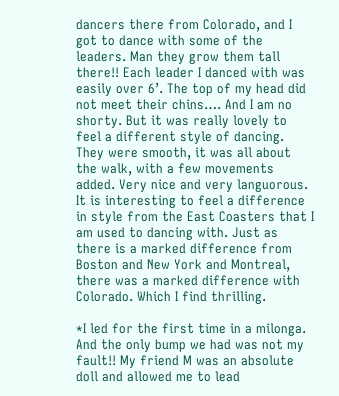dancers there from Colorado, and I got to dance with some of the leaders. Man they grow them tall there!! Each leader I danced with was easily over 6’. The top of my head did not meet their chins…. And I am no shorty. But it was really lovely to feel a different style of dancing. They were smooth, it was all about the walk, with a few movements added. Very nice and very languorous. It is interesting to feel a difference in style from the East Coasters that I am used to dancing with. Just as there is a marked difference from Boston and New York and Montreal, there was a marked difference with Colorado. Which I find thrilling.

*I led for the first time in a milonga. And the only bump we had was not my fault!! My friend M was an absolute doll and allowed me to lead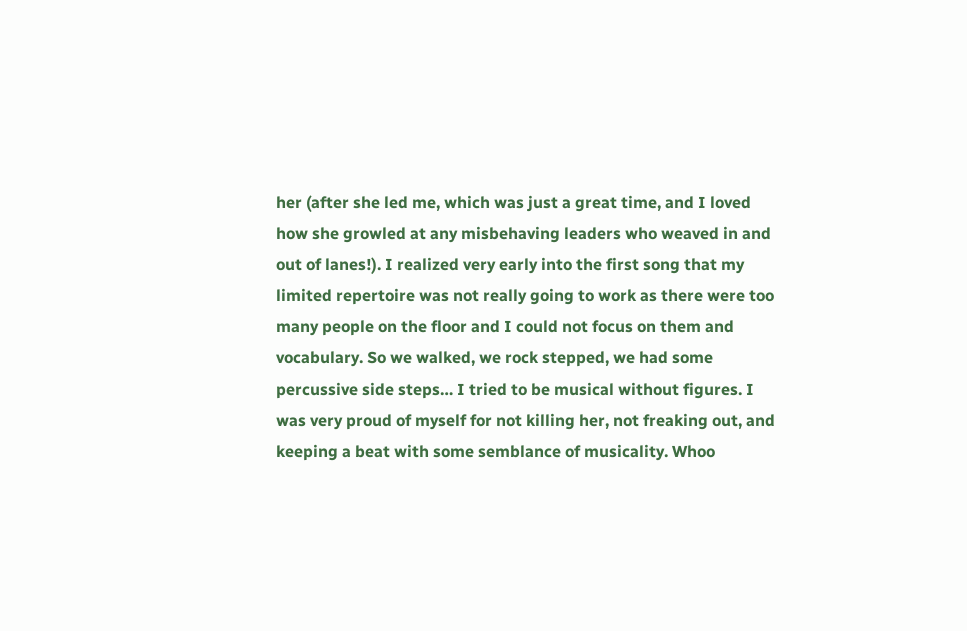her (after she led me, which was just a great time, and I loved how she growled at any misbehaving leaders who weaved in and out of lanes!). I realized very early into the first song that my limited repertoire was not really going to work as there were too many people on the floor and I could not focus on them and vocabulary. So we walked, we rock stepped, we had some percussive side steps… I tried to be musical without figures. I was very proud of myself for not killing her, not freaking out, and keeping a beat with some semblance of musicality. Whoo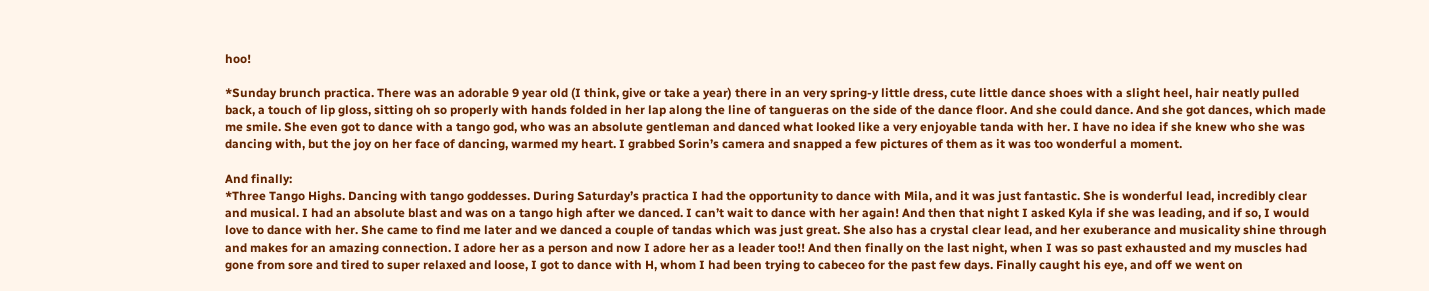hoo!

*Sunday brunch practica. There was an adorable 9 year old (I think, give or take a year) there in an very spring-y little dress, cute little dance shoes with a slight heel, hair neatly pulled back, a touch of lip gloss, sitting oh so properly with hands folded in her lap along the line of tangueras on the side of the dance floor. And she could dance. And she got dances, which made me smile. She even got to dance with a tango god, who was an absolute gentleman and danced what looked like a very enjoyable tanda with her. I have no idea if she knew who she was dancing with, but the joy on her face of dancing, warmed my heart. I grabbed Sorin’s camera and snapped a few pictures of them as it was too wonderful a moment.

And finally:
*Three Tango Highs. Dancing with tango goddesses. During Saturday’s practica I had the opportunity to dance with Mila, and it was just fantastic. She is wonderful lead, incredibly clear and musical. I had an absolute blast and was on a tango high after we danced. I can’t wait to dance with her again! And then that night I asked Kyla if she was leading, and if so, I would love to dance with her. She came to find me later and we danced a couple of tandas which was just great. She also has a crystal clear lead, and her exuberance and musicality shine through and makes for an amazing connection. I adore her as a person and now I adore her as a leader too!! And then finally on the last night, when I was so past exhausted and my muscles had gone from sore and tired to super relaxed and loose, I got to dance with H, whom I had been trying to cabeceo for the past few days. Finally caught his eye, and off we went on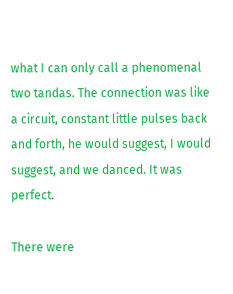what I can only call a phenomenal two tandas. The connection was like a circuit, constant little pulses back and forth, he would suggest, I would suggest, and we danced. It was perfect.

There were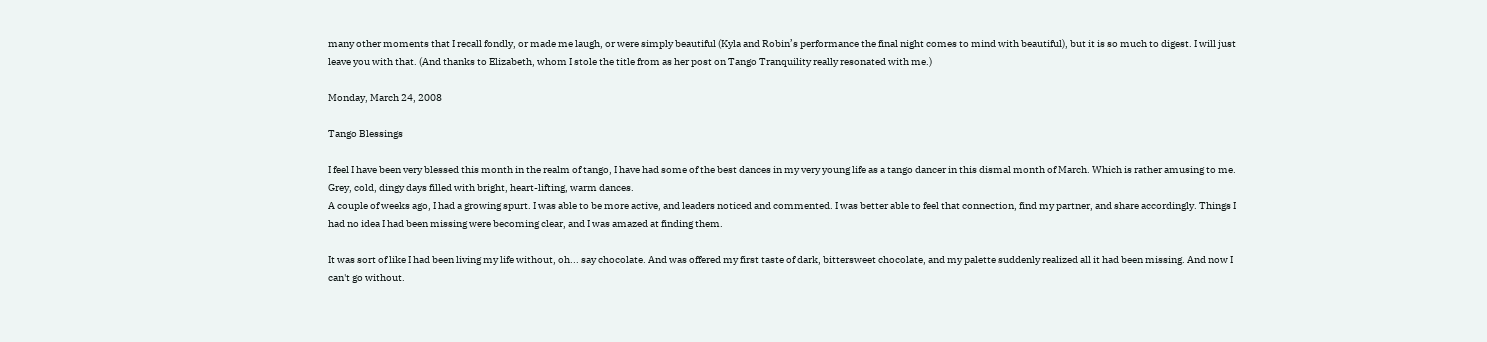many other moments that I recall fondly, or made me laugh, or were simply beautiful (Kyla and Robin’s performance the final night comes to mind with beautiful), but it is so much to digest. I will just leave you with that. (And thanks to Elizabeth, whom I stole the title from as her post on Tango Tranquility really resonated with me.)

Monday, March 24, 2008

Tango Blessings

I feel I have been very blessed this month in the realm of tango, I have had some of the best dances in my very young life as a tango dancer in this dismal month of March. Which is rather amusing to me. Grey, cold, dingy days filled with bright, heart-lifting, warm dances.
A couple of weeks ago, I had a growing spurt. I was able to be more active, and leaders noticed and commented. I was better able to feel that connection, find my partner, and share accordingly. Things I had no idea I had been missing were becoming clear, and I was amazed at finding them.

It was sort of like I had been living my life without, oh... say chocolate. And was offered my first taste of dark, bittersweet chocolate, and my palette suddenly realized all it had been missing. And now I can't go without.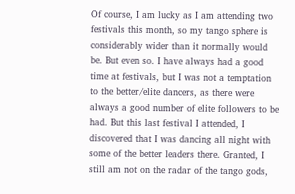Of course, I am lucky as I am attending two festivals this month, so my tango sphere is considerably wider than it normally would be. But even so. I have always had a good time at festivals, but I was not a temptation to the better/elite dancers, as there were always a good number of elite followers to be had. But this last festival I attended, I discovered that I was dancing all night with some of the better leaders there. Granted, I still am not on the radar of the tango gods,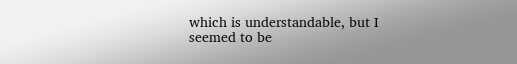which is understandable, but I seemed to be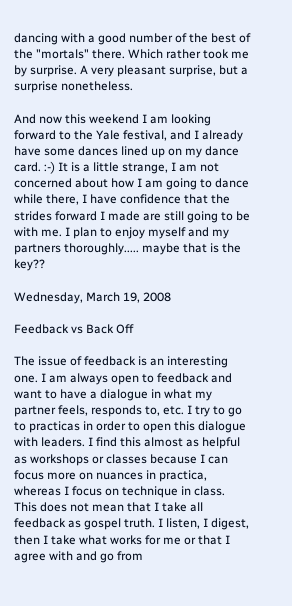dancing with a good number of the best of the "mortals" there. Which rather took me by surprise. A very pleasant surprise, but a surprise nonetheless.

And now this weekend I am looking forward to the Yale festival, and I already have some dances lined up on my dance card. :-) It is a little strange, I am not concerned about how I am going to dance while there, I have confidence that the strides forward I made are still going to be with me. I plan to enjoy myself and my partners thoroughly..... maybe that is the key??

Wednesday, March 19, 2008

Feedback vs Back Off

The issue of feedback is an interesting one. I am always open to feedback and want to have a dialogue in what my partner feels, responds to, etc. I try to go to practicas in order to open this dialogue with leaders. I find this almost as helpful as workshops or classes because I can focus more on nuances in practica, whereas I focus on technique in class. This does not mean that I take all feedback as gospel truth. I listen, I digest, then I take what works for me or that I agree with and go from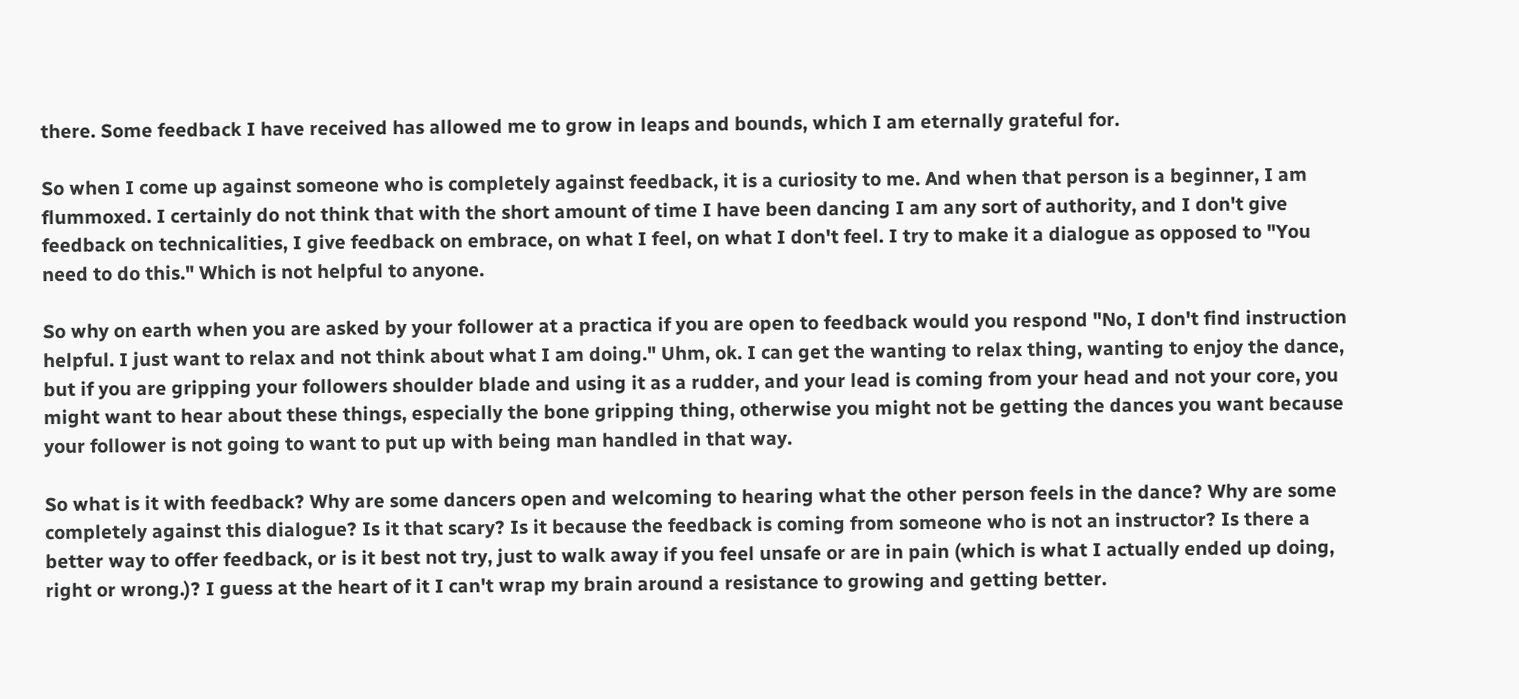there. Some feedback I have received has allowed me to grow in leaps and bounds, which I am eternally grateful for.

So when I come up against someone who is completely against feedback, it is a curiosity to me. And when that person is a beginner, I am flummoxed. I certainly do not think that with the short amount of time I have been dancing I am any sort of authority, and I don't give feedback on technicalities, I give feedback on embrace, on what I feel, on what I don't feel. I try to make it a dialogue as opposed to "You need to do this." Which is not helpful to anyone.

So why on earth when you are asked by your follower at a practica if you are open to feedback would you respond "No, I don't find instruction helpful. I just want to relax and not think about what I am doing." Uhm, ok. I can get the wanting to relax thing, wanting to enjoy the dance, but if you are gripping your followers shoulder blade and using it as a rudder, and your lead is coming from your head and not your core, you might want to hear about these things, especially the bone gripping thing, otherwise you might not be getting the dances you want because your follower is not going to want to put up with being man handled in that way.

So what is it with feedback? Why are some dancers open and welcoming to hearing what the other person feels in the dance? Why are some completely against this dialogue? Is it that scary? Is it because the feedback is coming from someone who is not an instructor? Is there a better way to offer feedback, or is it best not try, just to walk away if you feel unsafe or are in pain (which is what I actually ended up doing, right or wrong.)? I guess at the heart of it I can't wrap my brain around a resistance to growing and getting better.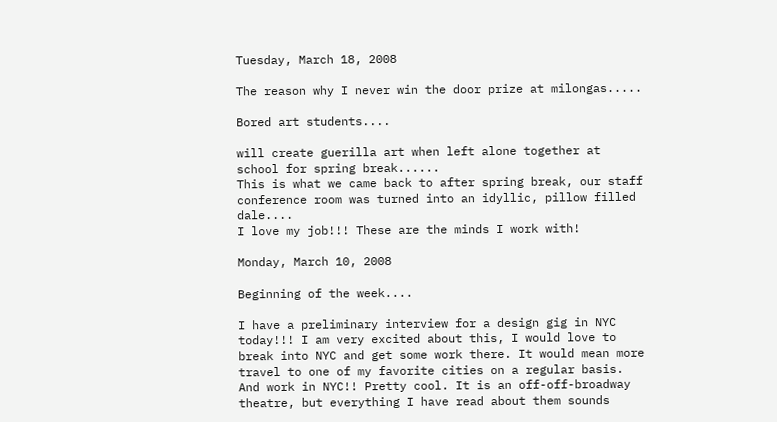Tuesday, March 18, 2008

The reason why I never win the door prize at milongas.....

Bored art students....

will create guerilla art when left alone together at school for spring break......
This is what we came back to after spring break, our staff conference room was turned into an idyllic, pillow filled dale....
I love my job!!! These are the minds I work with!

Monday, March 10, 2008

Beginning of the week....

I have a preliminary interview for a design gig in NYC today!!! I am very excited about this, I would love to break into NYC and get some work there. It would mean more travel to one of my favorite cities on a regular basis. And work in NYC!! Pretty cool. It is an off-off-broadway theatre, but everything I have read about them sounds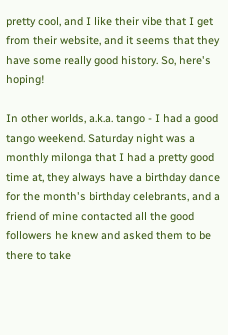pretty cool, and I like their vibe that I get from their website, and it seems that they have some really good history. So, here's hoping!

In other worlds, a.k.a. tango - I had a good tango weekend. Saturday night was a monthly milonga that I had a pretty good time at, they always have a birthday dance for the month's birthday celebrants, and a friend of mine contacted all the good followers he knew and asked them to be there to take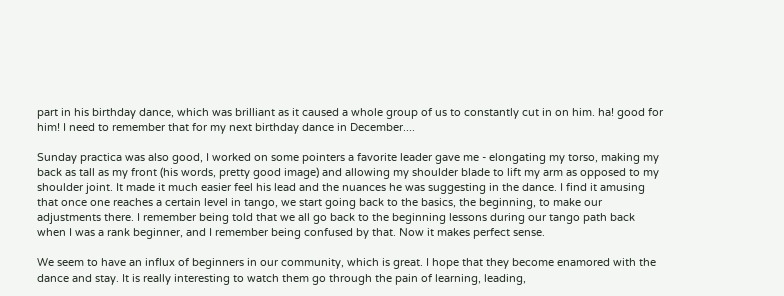part in his birthday dance, which was brilliant as it caused a whole group of us to constantly cut in on him. ha! good for him! I need to remember that for my next birthday dance in December....

Sunday practica was also good, I worked on some pointers a favorite leader gave me - elongating my torso, making my back as tall as my front (his words, pretty good image) and allowing my shoulder blade to lift my arm as opposed to my shoulder joint. It made it much easier feel his lead and the nuances he was suggesting in the dance. I find it amusing that once one reaches a certain level in tango, we start going back to the basics, the beginning, to make our adjustments there. I remember being told that we all go back to the beginning lessons during our tango path back when I was a rank beginner, and I remember being confused by that. Now it makes perfect sense.

We seem to have an influx of beginners in our community, which is great. I hope that they become enamored with the dance and stay. It is really interesting to watch them go through the pain of learning, leading,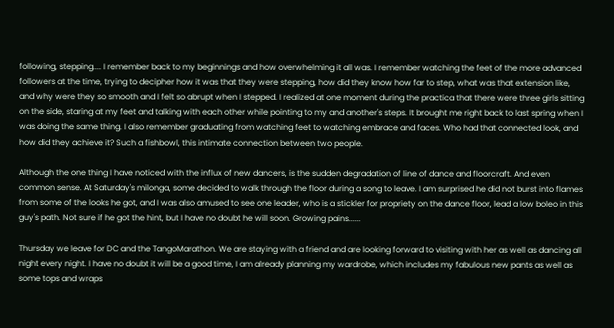following, stepping.... I remember back to my beginnings and how overwhelming it all was. I remember watching the feet of the more advanced followers at the time, trying to decipher how it was that they were stepping, how did they know how far to step, what was that extension like, and why were they so smooth and I felt so abrupt when I stepped. I realized at one moment during the practica that there were three girls sitting on the side, staring at my feet and talking with each other while pointing to my and another's steps. It brought me right back to last spring when I was doing the same thing. I also remember graduating from watching feet to watching embrace and faces. Who had that connected look, and how did they achieve it? Such a fishbowl, this intimate connection between two people.

Although the one thing I have noticed with the influx of new dancers, is the sudden degradation of line of dance and floorcraft. And even common sense. At Saturday's milonga, some decided to walk through the floor during a song to leave. I am surprised he did not burst into flames from some of the looks he got, and I was also amused to see one leader, who is a stickler for propriety on the dance floor, lead a low boleo in this guy's path. Not sure if he got the hint, but I have no doubt he will soon. Growing pains......

Thursday we leave for DC and the TangoMarathon. We are staying with a friend and are looking forward to visiting with her as well as dancing all night every night. I have no doubt it will be a good time, I am already planning my wardrobe, which includes my fabulous new pants as well as some tops and wraps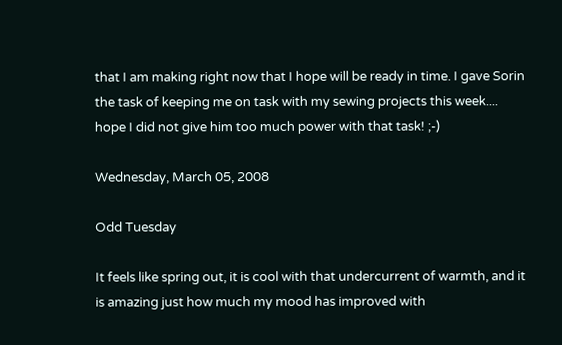that I am making right now that I hope will be ready in time. I gave Sorin the task of keeping me on task with my sewing projects this week.... hope I did not give him too much power with that task! ;-)

Wednesday, March 05, 2008

Odd Tuesday

It feels like spring out, it is cool with that undercurrent of warmth, and it is amazing just how much my mood has improved with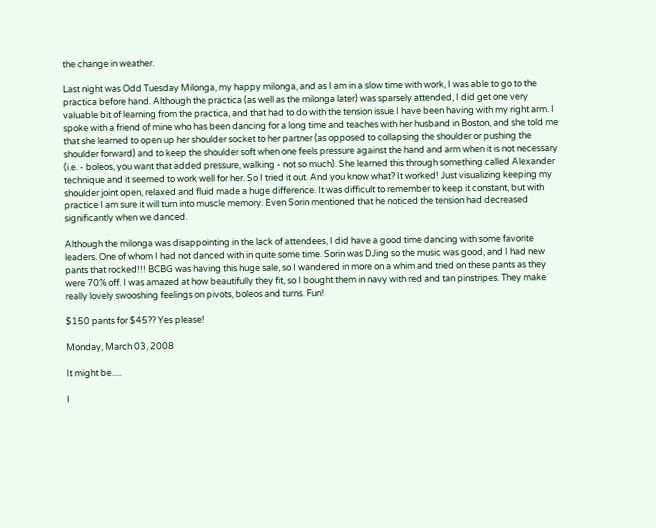the change in weather.

Last night was Odd Tuesday Milonga, my happy milonga, and as I am in a slow time with work, I was able to go to the practica before hand. Although the practica (as well as the milonga later) was sparsely attended, I did get one very valuable bit of learning from the practica, and that had to do with the tension issue I have been having with my right arm. I spoke with a friend of mine who has been dancing for a long time and teaches with her husband in Boston, and she told me that she learned to open up her shoulder socket to her partner (as opposed to collapsing the shoulder or pushing the shoulder forward) and to keep the shoulder soft when one feels pressure against the hand and arm when it is not necessary (i.e. - boleos, you want that added pressure, walking - not so much). She learned this through something called Alexander technique and it seemed to work well for her. So I tried it out. And you know what? It worked! Just visualizing keeping my shoulder joint open, relaxed and fluid made a huge difference. It was difficult to remember to keep it constant, but with practice I am sure it will turn into muscle memory. Even Sorin mentioned that he noticed the tension had decreased significantly when we danced.

Although the milonga was disappointing in the lack of attendees, I did have a good time dancing with some favorite leaders. One of whom I had not danced with in quite some time. Sorin was DJing so the music was good, and I had new pants that rocked!!! BCBG was having this huge sale, so I wandered in more on a whim and tried on these pants as they were 70% off. I was amazed at how beautifully they fit, so I bought them in navy with red and tan pinstripes. They make really lovely swooshing feelings on pivots, boleos and turns. Fun!

$150 pants for $45?? Yes please!

Monday, March 03, 2008

It might be.....

I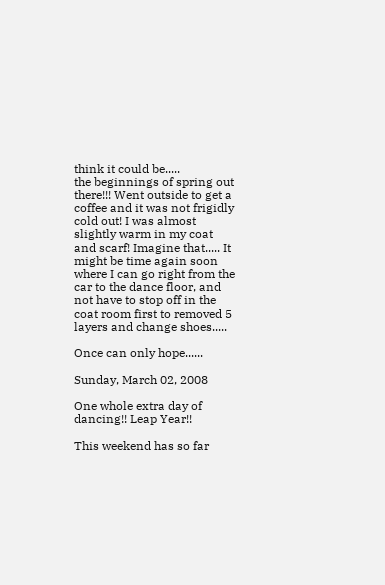think it could be.....
the beginnings of spring out there!!! Went outside to get a coffee and it was not frigidly cold out! I was almost slightly warm in my coat and scarf! Imagine that..... It might be time again soon where I can go right from the car to the dance floor, and not have to stop off in the coat room first to removed 5 layers and change shoes.....

Once can only hope......

Sunday, March 02, 2008

One whole extra day of dancing!! Leap Year!!

This weekend has so far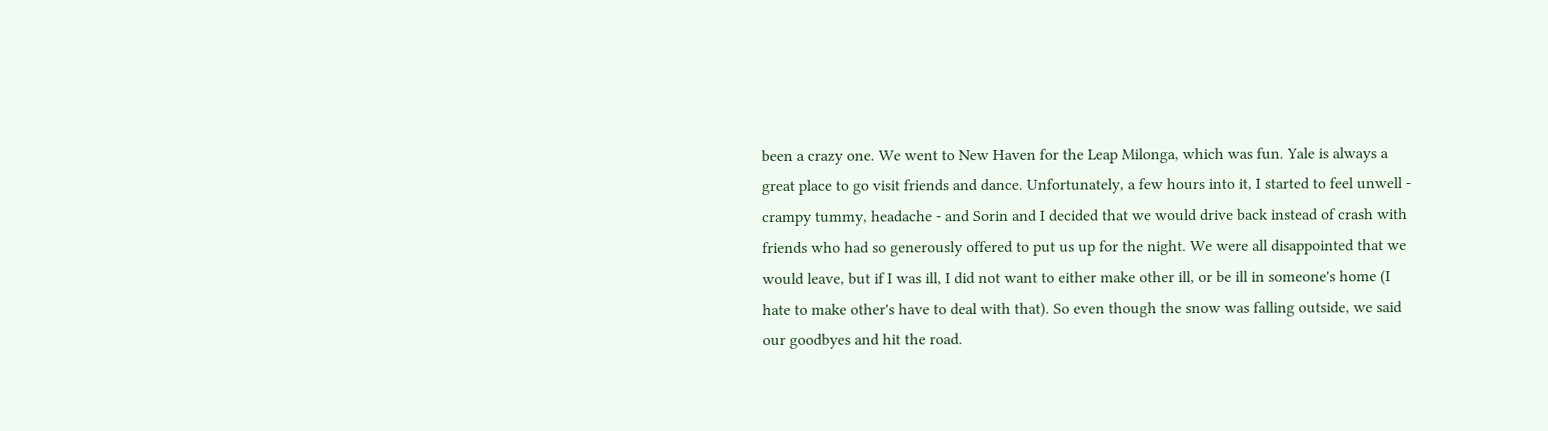been a crazy one. We went to New Haven for the Leap Milonga, which was fun. Yale is always a great place to go visit friends and dance. Unfortunately, a few hours into it, I started to feel unwell - crampy tummy, headache - and Sorin and I decided that we would drive back instead of crash with friends who had so generously offered to put us up for the night. We were all disappointed that we would leave, but if I was ill, I did not want to either make other ill, or be ill in someone's home (I hate to make other's have to deal with that). So even though the snow was falling outside, we said our goodbyes and hit the road.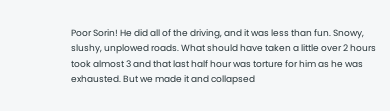Poor Sorin! He did all of the driving, and it was less than fun. Snowy, slushy, unplowed roads. What should have taken a little over 2 hours took almost 3 and that last half hour was torture for him as he was exhausted. But we made it and collapsed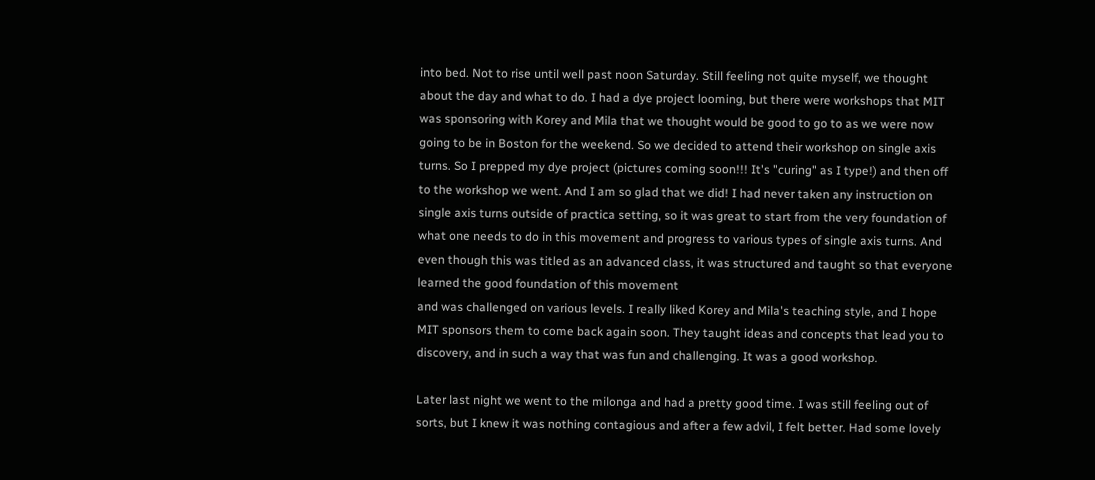into bed. Not to rise until well past noon Saturday. Still feeling not quite myself, we thought about the day and what to do. I had a dye project looming, but there were workshops that MIT was sponsoring with Korey and Mila that we thought would be good to go to as we were now going to be in Boston for the weekend. So we decided to attend their workshop on single axis turns. So I prepped my dye project (pictures coming soon!!! It's "curing" as I type!) and then off to the workshop we went. And I am so glad that we did! I had never taken any instruction on single axis turns outside of practica setting, so it was great to start from the very foundation of what one needs to do in this movement and progress to various types of single axis turns. And even though this was titled as an advanced class, it was structured and taught so that everyone learned the good foundation of this movement
and was challenged on various levels. I really liked Korey and Mila's teaching style, and I hope MIT sponsors them to come back again soon. They taught ideas and concepts that lead you to discovery, and in such a way that was fun and challenging. It was a good workshop.

Later last night we went to the milonga and had a pretty good time. I was still feeling out of sorts, but I knew it was nothing contagious and after a few advil, I felt better. Had some lovely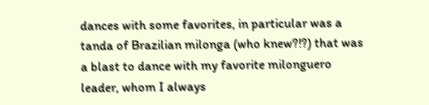dances with some favorites, in particular was a tanda of Brazilian milonga (who knew?!?) that was a blast to dance with my favorite milonguero leader, whom I always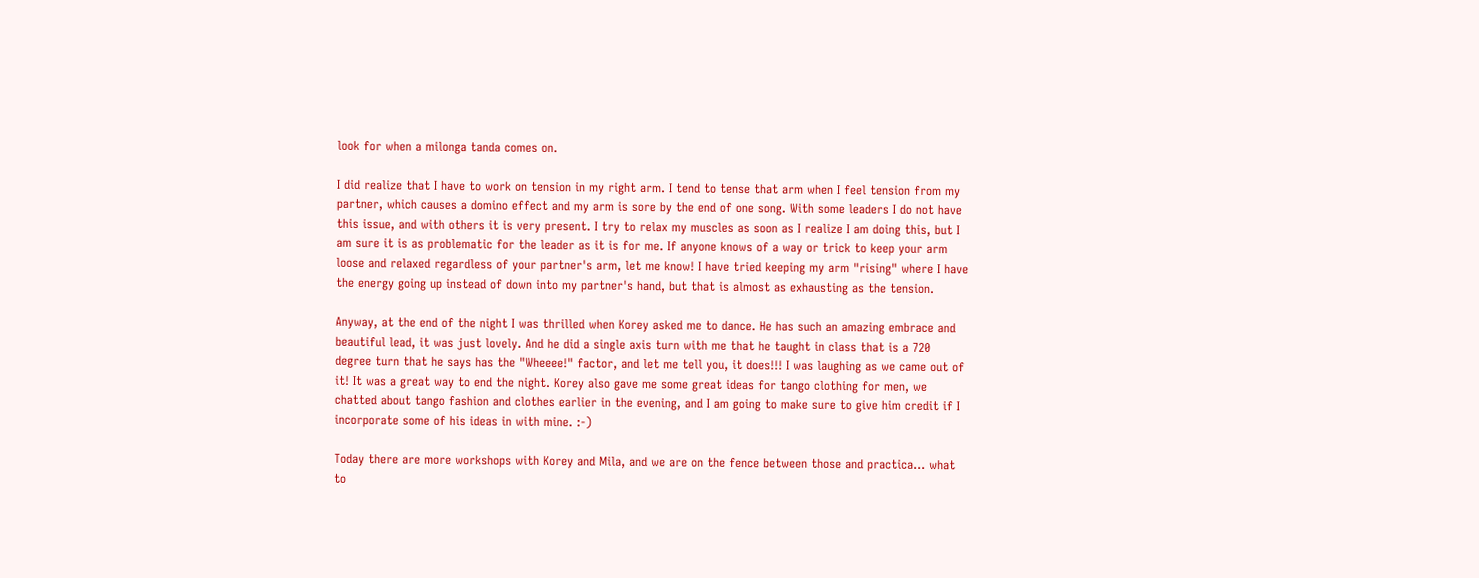look for when a milonga tanda comes on.

I did realize that I have to work on tension in my right arm. I tend to tense that arm when I feel tension from my partner, which causes a domino effect and my arm is sore by the end of one song. With some leaders I do not have this issue, and with others it is very present. I try to relax my muscles as soon as I realize I am doing this, but I am sure it is as problematic for the leader as it is for me. If anyone knows of a way or trick to keep your arm loose and relaxed regardless of your partner's arm, let me know! I have tried keeping my arm "rising" where I have the energy going up instead of down into my partner's hand, but that is almost as exhausting as the tension.

Anyway, at the end of the night I was thrilled when Korey asked me to dance. He has such an amazing embrace and beautiful lead, it was just lovely. And he did a single axis turn with me that he taught in class that is a 720 degree turn that he says has the "Wheeee!" factor, and let me tell you, it does!!! I was laughing as we came out of it! It was a great way to end the night. Korey also gave me some great ideas for tango clothing for men, we chatted about tango fashion and clothes earlier in the evening, and I am going to make sure to give him credit if I incorporate some of his ideas in with mine. :-)

Today there are more workshops with Korey and Mila, and we are on the fence between those and practica... what to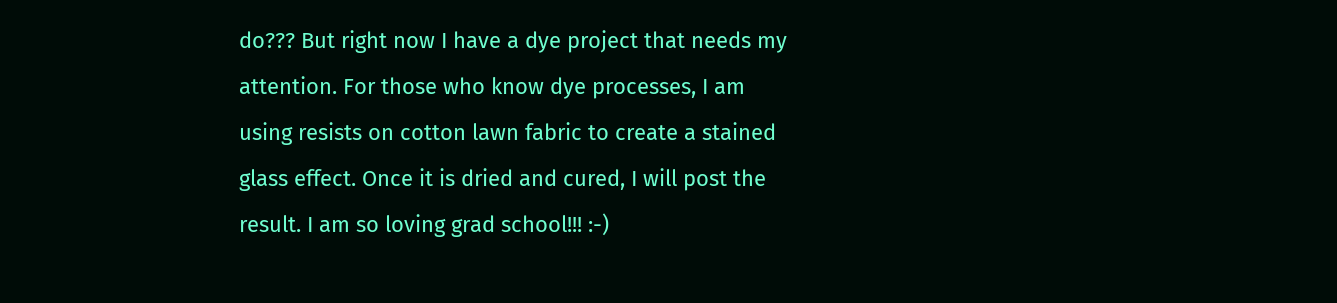do??? But right now I have a dye project that needs my attention. For those who know dye processes, I am using resists on cotton lawn fabric to create a stained glass effect. Once it is dried and cured, I will post the result. I am so loving grad school!!! :-)